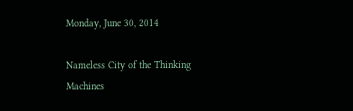Monday, June 30, 2014

Nameless City of the Thinking Machines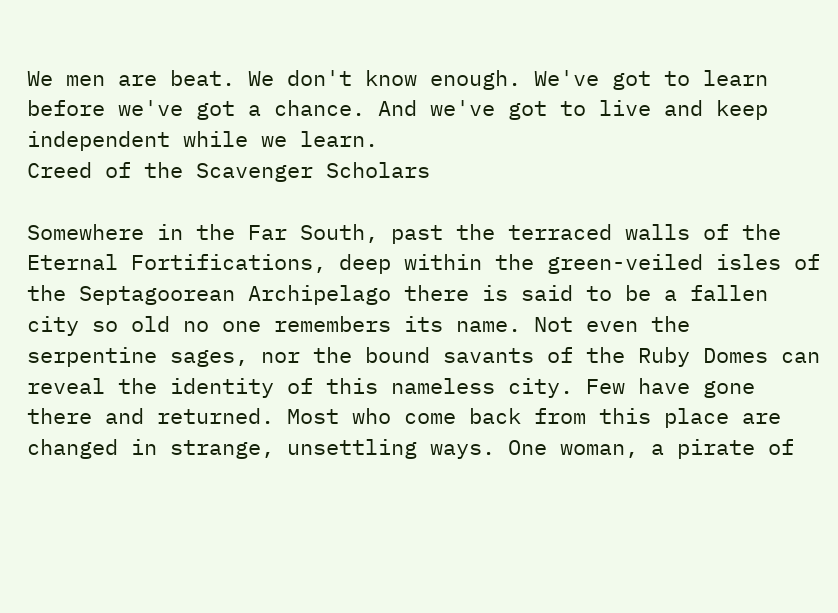We men are beat. We don't know enough. We've got to learn before we've got a chance. And we've got to live and keep independent while we learn.
Creed of the Scavenger Scholars

Somewhere in the Far South, past the terraced walls of the Eternal Fortifications, deep within the green-veiled isles of the Septagoorean Archipelago there is said to be a fallen city so old no one remembers its name. Not even the serpentine sages, nor the bound savants of the Ruby Domes can reveal the identity of this nameless city. Few have gone there and returned. Most who come back from this place are changed in strange, unsettling ways. One woman, a pirate of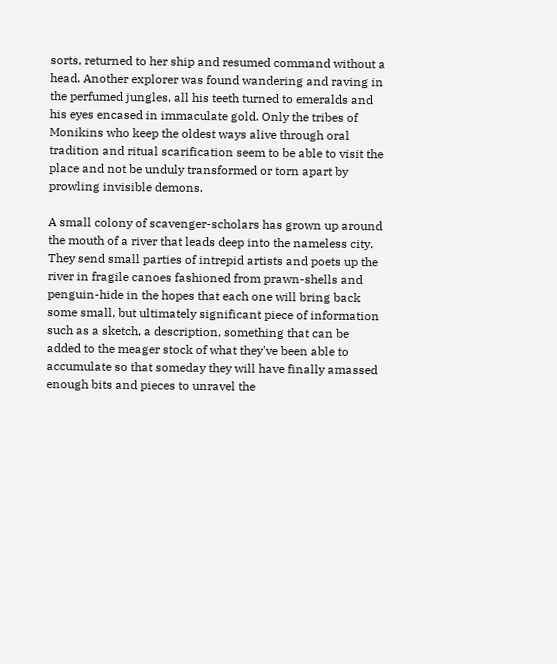sorts, returned to her ship and resumed command without a head. Another explorer was found wandering and raving in the perfumed jungles, all his teeth turned to emeralds and his eyes encased in immaculate gold. Only the tribes of Monikins who keep the oldest ways alive through oral tradition and ritual scarification seem to be able to visit the place and not be unduly transformed or torn apart by prowling invisible demons.

A small colony of scavenger-scholars has grown up around the mouth of a river that leads deep into the nameless city. They send small parties of intrepid artists and poets up the river in fragile canoes fashioned from prawn-shells and penguin-hide in the hopes that each one will bring back some small, but ultimately significant piece of information such as a sketch, a description, something that can be added to the meager stock of what they've been able to accumulate so that someday they will have finally amassed enough bits and pieces to unravel the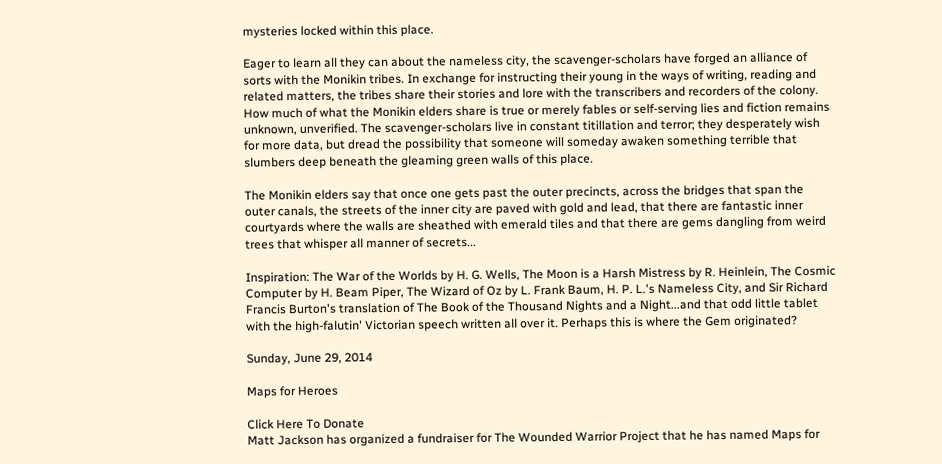mysteries locked within this place.

Eager to learn all they can about the nameless city, the scavenger-scholars have forged an alliance of sorts with the Monikin tribes. In exchange for instructing their young in the ways of writing, reading and related matters, the tribes share their stories and lore with the transcribers and recorders of the colony. How much of what the Monikin elders share is true or merely fables or self-serving lies and fiction remains unknown, unverified. The scavenger-scholars live in constant titillation and terror; they desperately wish for more data, but dread the possibility that someone will someday awaken something terrible that slumbers deep beneath the gleaming green walls of this place.

The Monikin elders say that once one gets past the outer precincts, across the bridges that span the outer canals, the streets of the inner city are paved with gold and lead, that there are fantastic inner courtyards where the walls are sheathed with emerald tiles and that there are gems dangling from weird trees that whisper all manner of secrets...

Inspiration: The War of the Worlds by H. G. Wells, The Moon is a Harsh Mistress by R. Heinlein, The Cosmic Computer by H. Beam Piper, The Wizard of Oz by L. Frank Baum, H. P. L.'s Nameless City, and Sir Richard Francis Burton's translation of The Book of the Thousand Nights and a Night...and that odd little tablet with the high-falutin' Victorian speech written all over it. Perhaps this is where the Gem originated?

Sunday, June 29, 2014

Maps for Heroes

Click Here To Donate
Matt Jackson has organized a fundraiser for The Wounded Warrior Project that he has named Maps for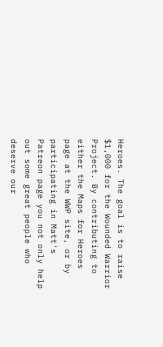Heroes. The goal is to raise $1,000 for the Wounded Warrior Project. By contributing to either the Maps for Heroes page at the WWP site, or by participating in Matt's Patreon page you not only help out some great people who deserve our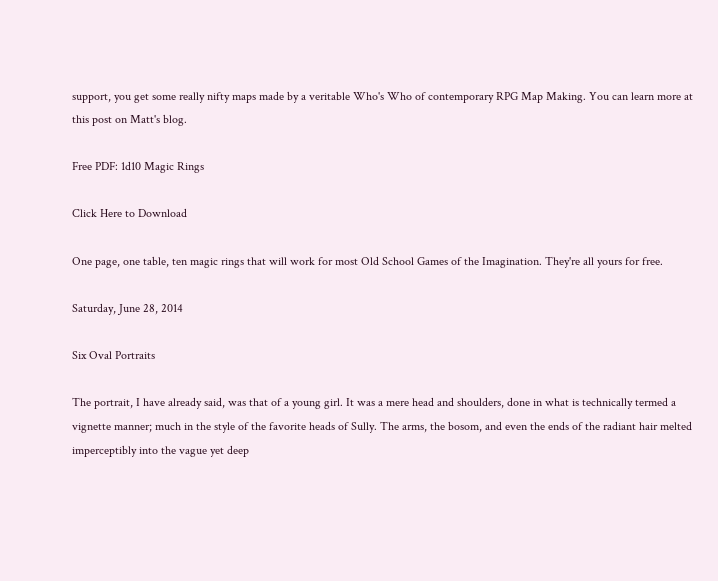support, you get some really nifty maps made by a veritable Who's Who of contemporary RPG Map Making. You can learn more at this post on Matt's blog.

Free PDF: 1d10 Magic Rings

Click Here to Download

One page, one table, ten magic rings that will work for most Old School Games of the Imagination. They're all yours for free.

Saturday, June 28, 2014

Six Oval Portraits

The portrait, I have already said, was that of a young girl. It was a mere head and shoulders, done in what is technically termed a vignette manner; much in the style of the favorite heads of Sully. The arms, the bosom, and even the ends of the radiant hair melted imperceptibly into the vague yet deep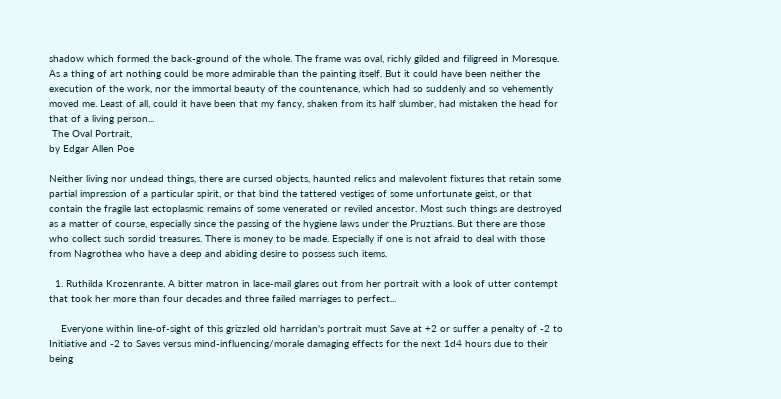shadow which formed the back-ground of the whole. The frame was oval, richly gilded and filigreed in Moresque. As a thing of art nothing could be more admirable than the painting itself. But it could have been neither the execution of the work, nor the immortal beauty of the countenance, which had so suddenly and so vehemently moved me. Least of all, could it have been that my fancy, shaken from its half slumber, had mistaken the head for that of a living person...
 The Oval Portrait,
by Edgar Allen Poe

Neither living nor undead things, there are cursed objects, haunted relics and malevolent fixtures that retain some partial impression of a particular spirit, or that bind the tattered vestiges of some unfortunate geist, or that contain the fragile last ectoplasmic remains of some venerated or reviled ancestor. Most such things are destroyed as a matter of course, especially since the passing of the hygiene laws under the Pruztians. But there are those who collect such sordid treasures. There is money to be made. Especially if one is not afraid to deal with those from Nagrothea who have a deep and abiding desire to possess such items.

  1. Ruthilda Krozenrante. A bitter matron in lace-mail glares out from her portrait with a look of utter contempt that took her more than four decades and three failed marriages to perfect...

    Everyone within line-of-sight of this grizzled old harridan's portrait must Save at +2 or suffer a penalty of -2 to Initiative and -2 to Saves versus mind-influencing/morale damaging effects for the next 1d4 hours due to their being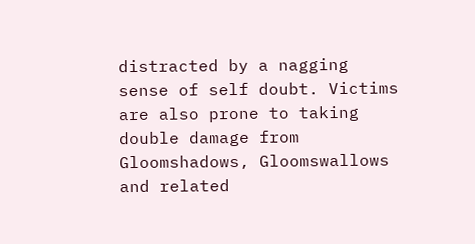distracted by a nagging sense of self doubt. Victims are also prone to taking double damage from Gloomshadows, Gloomswallows and related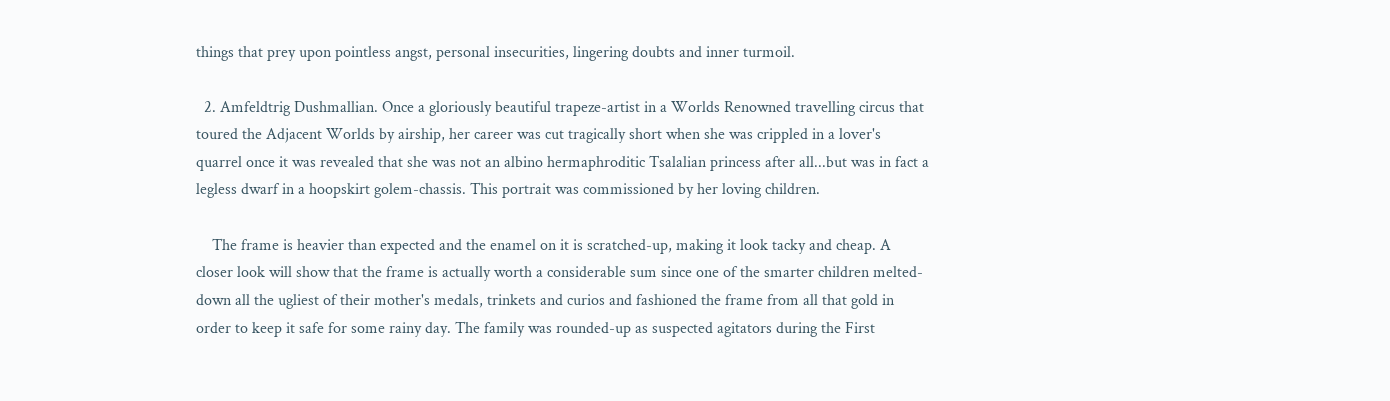things that prey upon pointless angst, personal insecurities, lingering doubts and inner turmoil.

  2. Amfeldtrig Dushmallian. Once a gloriously beautiful trapeze-artist in a Worlds Renowned travelling circus that toured the Adjacent Worlds by airship, her career was cut tragically short when she was crippled in a lover's quarrel once it was revealed that she was not an albino hermaphroditic Tsalalian princess after all...but was in fact a legless dwarf in a hoopskirt golem-chassis. This portrait was commissioned by her loving children.

    The frame is heavier than expected and the enamel on it is scratched-up, making it look tacky and cheap. A closer look will show that the frame is actually worth a considerable sum since one of the smarter children melted-down all the ugliest of their mother's medals, trinkets and curios and fashioned the frame from all that gold in order to keep it safe for some rainy day. The family was rounded-up as suspected agitators during the First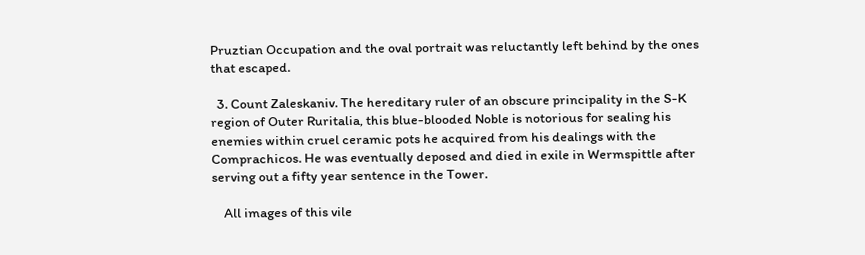Pruztian Occupation and the oval portrait was reluctantly left behind by the ones that escaped.

  3. Count Zaleskaniv. The hereditary ruler of an obscure principality in the S-K region of Outer Ruritalia, this blue-blooded Noble is notorious for sealing his enemies within cruel ceramic pots he acquired from his dealings with the Comprachicos. He was eventually deposed and died in exile in Wermspittle after serving out a fifty year sentence in the Tower.

    All images of this vile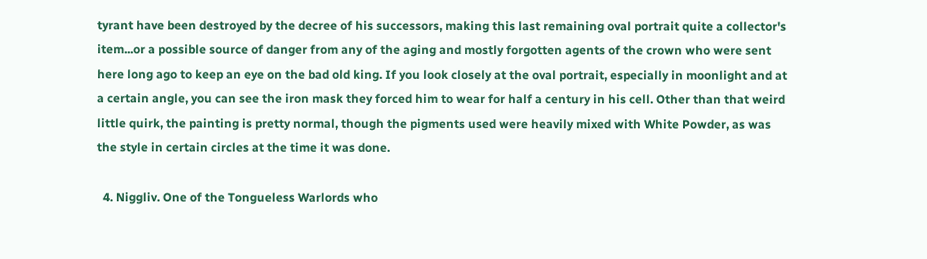tyrant have been destroyed by the decree of his successors, making this last remaining oval portrait quite a collector's item...or a possible source of danger from any of the aging and mostly forgotten agents of the crown who were sent here long ago to keep an eye on the bad old king. If you look closely at the oval portrait, especially in moonlight and at a certain angle, you can see the iron mask they forced him to wear for half a century in his cell. Other than that weird little quirk, the painting is pretty normal, though the pigments used were heavily mixed with White Powder, as was the style in certain circles at the time it was done.

  4. Niggliv. One of the Tongueless Warlords who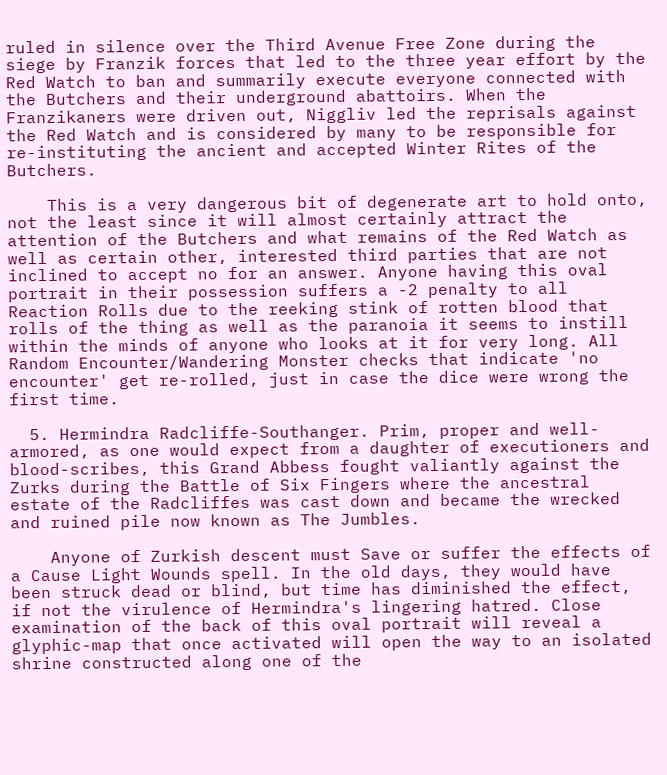ruled in silence over the Third Avenue Free Zone during the siege by Franzik forces that led to the three year effort by the Red Watch to ban and summarily execute everyone connected with the Butchers and their underground abattoirs. When the Franzikaners were driven out, Niggliv led the reprisals against the Red Watch and is considered by many to be responsible for re-instituting the ancient and accepted Winter Rites of the Butchers.

    This is a very dangerous bit of degenerate art to hold onto, not the least since it will almost certainly attract the attention of the Butchers and what remains of the Red Watch as well as certain other, interested third parties that are not inclined to accept no for an answer. Anyone having this oval portrait in their possession suffers a -2 penalty to all Reaction Rolls due to the reeking stink of rotten blood that rolls of the thing as well as the paranoia it seems to instill within the minds of anyone who looks at it for very long. All Random Encounter/Wandering Monster checks that indicate 'no encounter' get re-rolled, just in case the dice were wrong the first time.

  5. Hermindra Radcliffe-Southanger. Prim, proper and well-armored, as one would expect from a daughter of executioners and blood-scribes, this Grand Abbess fought valiantly against the Zurks during the Battle of Six Fingers where the ancestral estate of the Radcliffes was cast down and became the wrecked and ruined pile now known as The Jumbles.

    Anyone of Zurkish descent must Save or suffer the effects of a Cause Light Wounds spell. In the old days, they would have been struck dead or blind, but time has diminished the effect, if not the virulence of Hermindra's lingering hatred. Close examination of the back of this oval portrait will reveal a glyphic-map that once activated will open the way to an isolated shrine constructed along one of the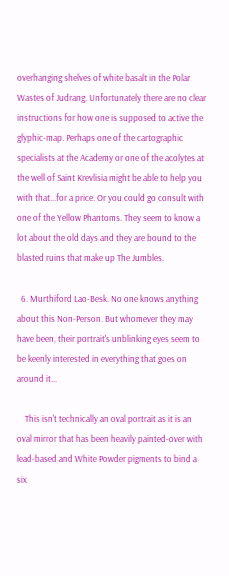overhanging shelves of white basalt in the Polar Wastes of Judrang. Unfortunately there are no clear instructions for how one is supposed to active the glyphic-map. Perhaps one of the cartographic specialists at the Academy or one of the acolytes at the well of Saint Krevlisia might be able to help you with that...for a price. Or you could go consult with one of the Yellow Phantoms. They seem to know a lot about the old days and they are bound to the blasted ruins that make up The Jumbles.

  6. Murthiford Lao-Besk. No one knows anything about this Non-Person. But whomever they may have been, their portrait's unblinking eyes seem to be keenly interested in everything that goes on around it...

    This isn't technically an oval portrait as it is an oval mirror that has been heavily painted-over with lead-based and White Powder pigments to bind a six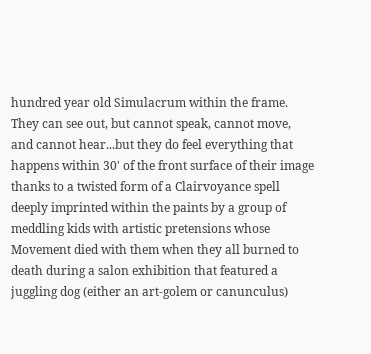hundred year old Simulacrum within the frame. They can see out, but cannot speak, cannot move, and cannot hear...but they do feel everything that happens within 30' of the front surface of their image thanks to a twisted form of a Clairvoyance spell deeply imprinted within the paints by a group of meddling kids with artistic pretensions whose Movement died with them when they all burned to death during a salon exhibition that featured a juggling dog (either an art-golem or canunculus)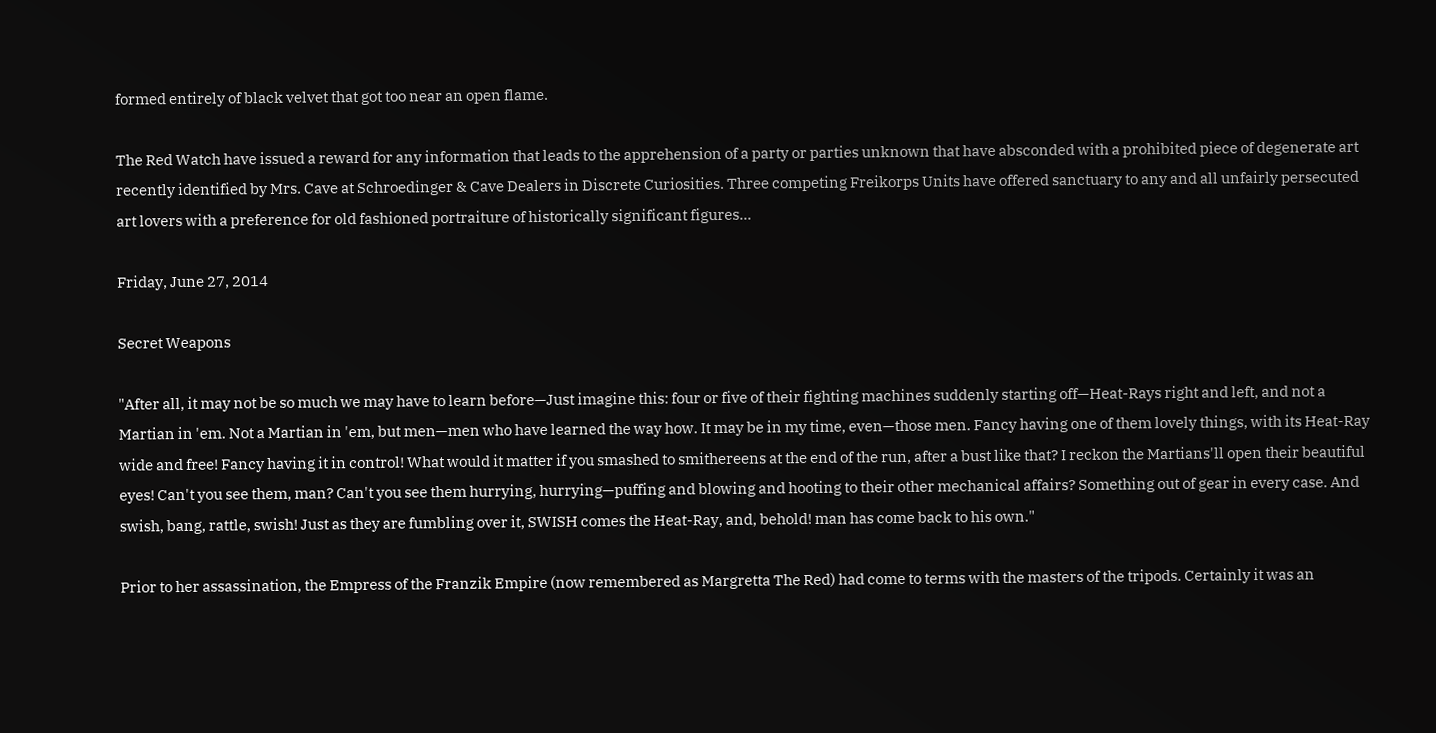formed entirely of black velvet that got too near an open flame.

The Red Watch have issued a reward for any information that leads to the apprehension of a party or parties unknown that have absconded with a prohibited piece of degenerate art recently identified by Mrs. Cave at Schroedinger & Cave Dealers in Discrete Curiosities. Three competing Freikorps Units have offered sanctuary to any and all unfairly persecuted art lovers with a preference for old fashioned portraiture of historically significant figures...

Friday, June 27, 2014

Secret Weapons

"After all, it may not be so much we may have to learn before—Just imagine this: four or five of their fighting machines suddenly starting off—Heat-Rays right and left, and not a Martian in 'em. Not a Martian in 'em, but men—men who have learned the way how. It may be in my time, even—those men. Fancy having one of them lovely things, with its Heat-Ray wide and free! Fancy having it in control! What would it matter if you smashed to smithereens at the end of the run, after a bust like that? I reckon the Martians'll open their beautiful eyes! Can't you see them, man? Can't you see them hurrying, hurrying—puffing and blowing and hooting to their other mechanical affairs? Something out of gear in every case. And swish, bang, rattle, swish! Just as they are fumbling over it, SWISH comes the Heat-Ray, and, behold! man has come back to his own."

Prior to her assassination, the Empress of the Franzik Empire (now remembered as Margretta The Red) had come to terms with the masters of the tripods. Certainly it was an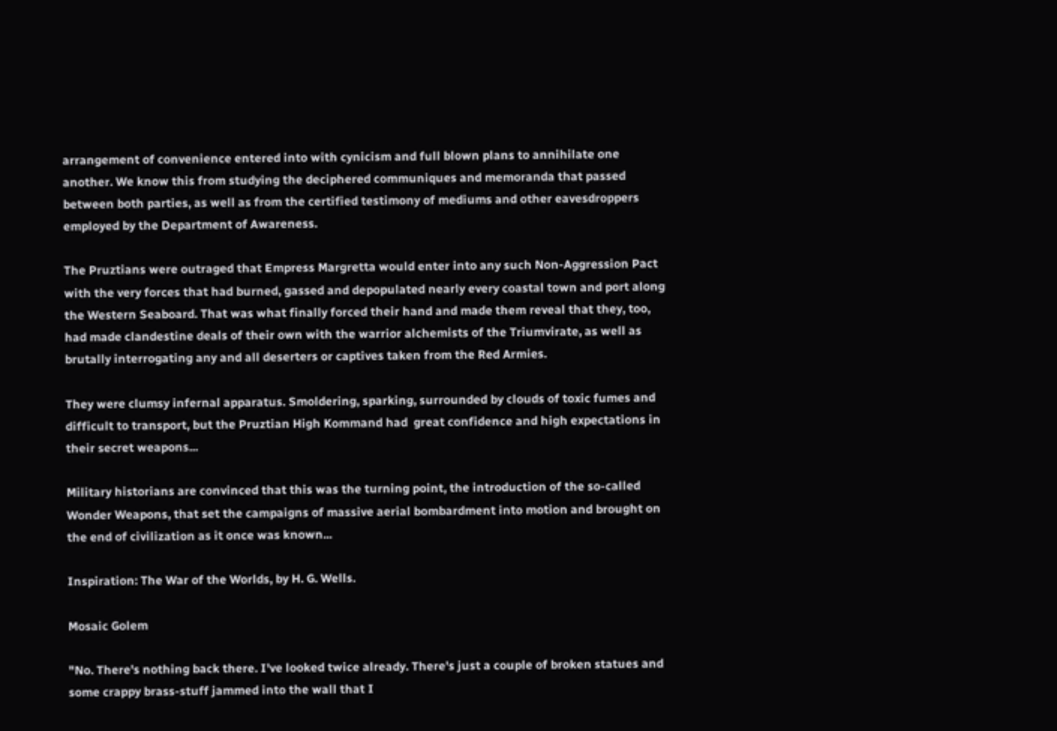arrangement of convenience entered into with cynicism and full blown plans to annihilate one another. We know this from studying the deciphered communiques and memoranda that passed between both parties, as well as from the certified testimony of mediums and other eavesdroppers employed by the Department of Awareness.

The Pruztians were outraged that Empress Margretta would enter into any such Non-Aggression Pact with the very forces that had burned, gassed and depopulated nearly every coastal town and port along the Western Seaboard. That was what finally forced their hand and made them reveal that they, too, had made clandestine deals of their own with the warrior alchemists of the Triumvirate, as well as brutally interrogating any and all deserters or captives taken from the Red Armies.

They were clumsy infernal apparatus. Smoldering, sparking, surrounded by clouds of toxic fumes and difficult to transport, but the Pruztian High Kommand had  great confidence and high expectations in their secret weapons...

Military historians are convinced that this was the turning point, the introduction of the so-called Wonder Weapons, that set the campaigns of massive aerial bombardment into motion and brought on the end of civilization as it once was known...

Inspiration: The War of the Worlds, by H. G. Wells.

Mosaic Golem

"No. There's nothing back there. I've looked twice already. There's just a couple of broken statues and some crappy brass-stuff jammed into the wall that I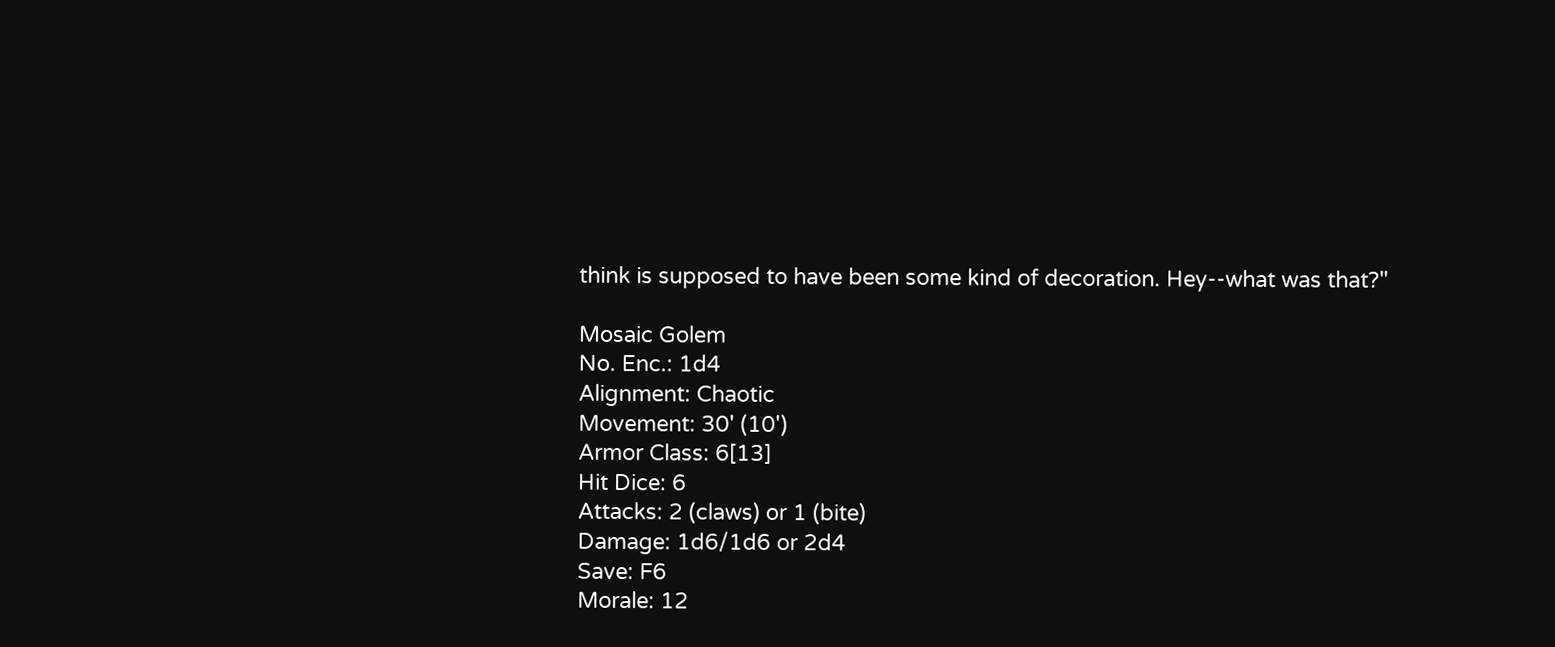think is supposed to have been some kind of decoration. Hey--what was that?"

Mosaic Golem
No. Enc.: 1d4
Alignment: Chaotic
Movement: 30' (10')
Armor Class: 6[13]
Hit Dice: 6
Attacks: 2 (claws) or 1 (bite)
Damage: 1d6/1d6 or 2d4
Save: F6
Morale: 12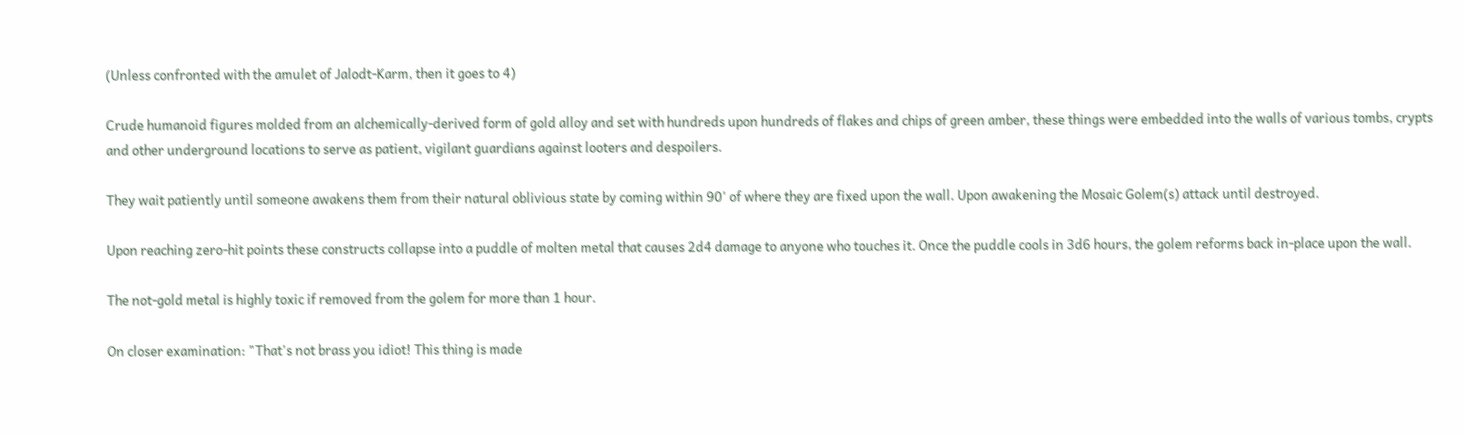(Unless confronted with the amulet of Jalodt-Karm, then it goes to 4)

Crude humanoid figures molded from an alchemically-derived form of gold alloy and set with hundreds upon hundreds of flakes and chips of green amber, these things were embedded into the walls of various tombs, crypts and other underground locations to serve as patient, vigilant guardians against looters and despoilers.

They wait patiently until someone awakens them from their natural oblivious state by coming within 90' of where they are fixed upon the wall. Upon awakening the Mosaic Golem(s) attack until destroyed.

Upon reaching zero-hit points these constructs collapse into a puddle of molten metal that causes 2d4 damage to anyone who touches it. Once the puddle cools in 3d6 hours, the golem reforms back in-place upon the wall.

The not-gold metal is highly toxic if removed from the golem for more than 1 hour.

On closer examination: "That's not brass you idiot! This thing is made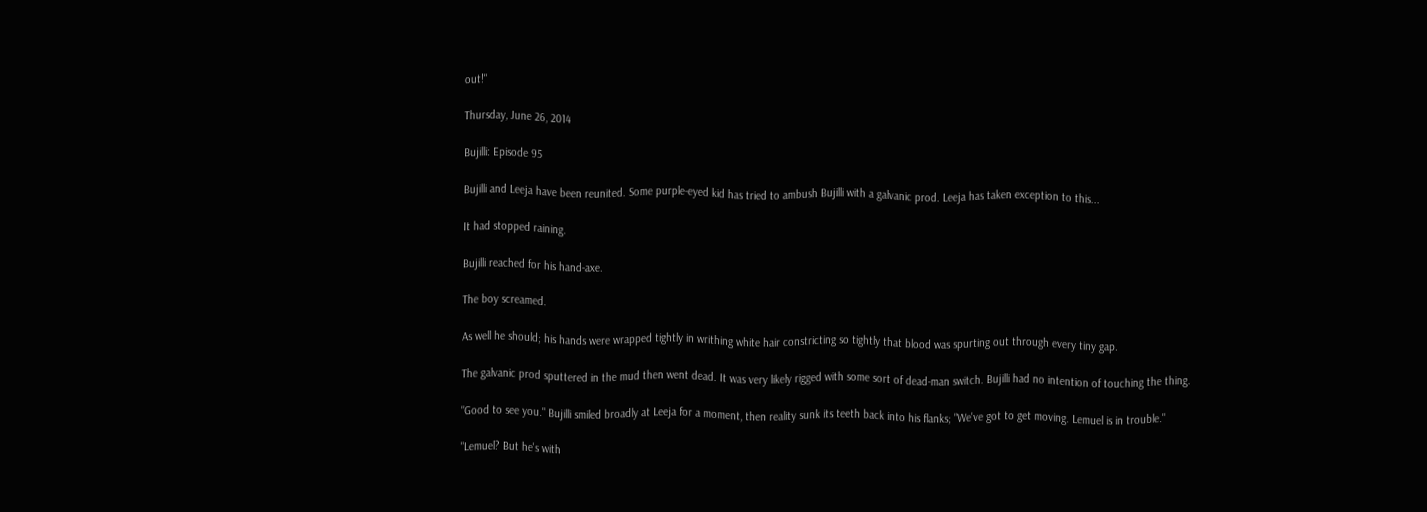out!"

Thursday, June 26, 2014

Bujilli: Episode 95

Bujilli and Leeja have been reunited. Some purple-eyed kid has tried to ambush Bujilli with a galvanic prod. Leeja has taken exception to this...

It had stopped raining.

Bujilli reached for his hand-axe.

The boy screamed.

As well he should; his hands were wrapped tightly in writhing white hair constricting so tightly that blood was spurting out through every tiny gap.

The galvanic prod sputtered in the mud then went dead. It was very likely rigged with some sort of dead-man switch. Bujilli had no intention of touching the thing.

"Good to see you." Bujilli smiled broadly at Leeja for a moment, then reality sunk its teeth back into his flanks; "We've got to get moving. Lemuel is in trouble."

"Lemuel? But he's with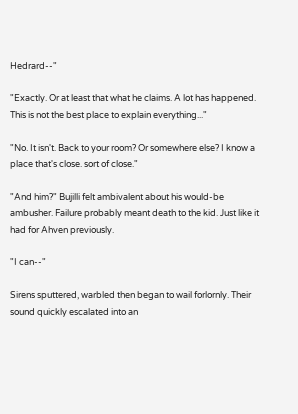Hedrard--"

"Exactly. Or at least that what he claims. A lot has happened. This is not the best place to explain everything..."

"No. It isn't. Back to your room? Or somewhere else? I know a place that's close. sort of close."

"And him?" Bujilli felt ambivalent about his would-be ambusher. Failure probably meant death to the kid. Just like it had for Ahven previously.

"I can--"

Sirens sputtered, warbled then began to wail forlornly. Their sound quickly escalated into an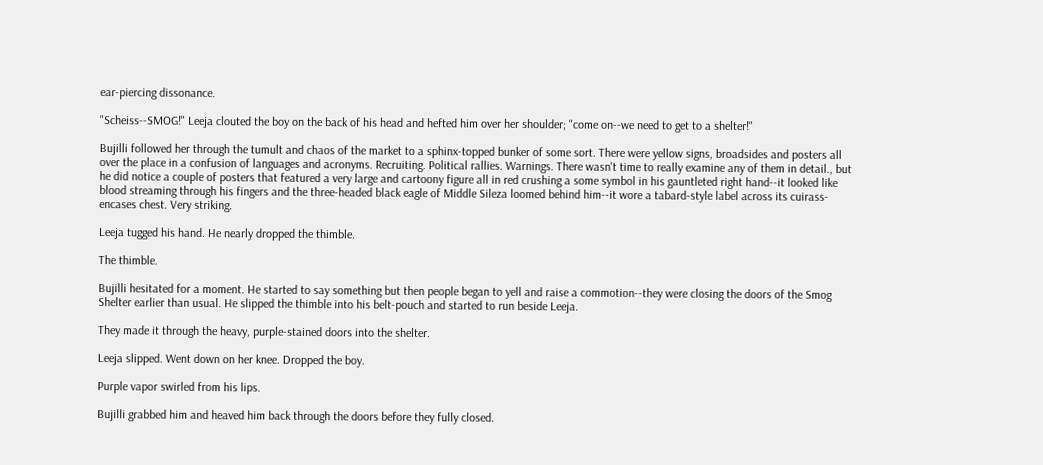ear-piercing dissonance.

"Scheiss--SMOG!" Leeja clouted the boy on the back of his head and hefted him over her shoulder; "come on--we need to get to a shelter!"

Bujilli followed her through the tumult and chaos of the market to a sphinx-topped bunker of some sort. There were yellow signs, broadsides and posters all over the place in a confusion of languages and acronyms. Recruiting. Political rallies. Warnings. There wasn't time to really examine any of them in detail., but he did notice a couple of posters that featured a very large and cartoony figure all in red crushing a some symbol in his gauntleted right hand--it looked like blood streaming through his fingers and the three-headed black eagle of Middle Sileza loomed behind him--it wore a tabard-style label across its cuirass-encases chest. Very striking.

Leeja tugged his hand. He nearly dropped the thimble.

The thimble.

Bujilli hesitated for a moment. He started to say something but then people began to yell and raise a commotion--they were closing the doors of the Smog Shelter earlier than usual. He slipped the thimble into his belt-pouch and started to run beside Leeja.

They made it through the heavy, purple-stained doors into the shelter.

Leeja slipped. Went down on her knee. Dropped the boy.

Purple vapor swirled from his lips.

Bujilli grabbed him and heaved him back through the doors before they fully closed.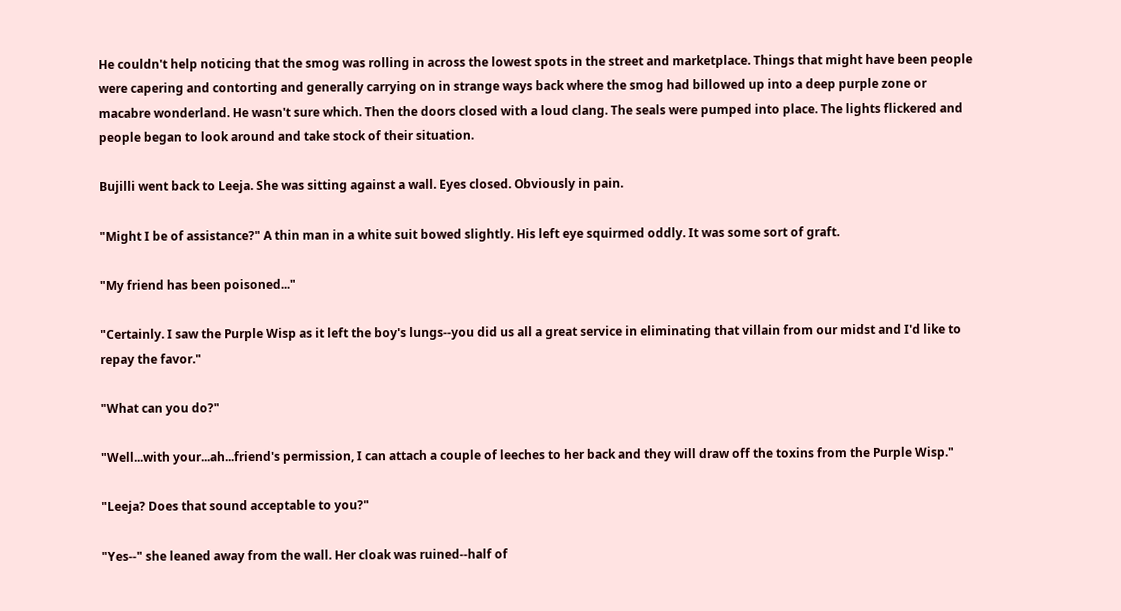He couldn't help noticing that the smog was rolling in across the lowest spots in the street and marketplace. Things that might have been people were capering and contorting and generally carrying on in strange ways back where the smog had billowed up into a deep purple zone or macabre wonderland. He wasn't sure which. Then the doors closed with a loud clang. The seals were pumped into place. The lights flickered and people began to look around and take stock of their situation.

Bujilli went back to Leeja. She was sitting against a wall. Eyes closed. Obviously in pain.

"Might I be of assistance?" A thin man in a white suit bowed slightly. His left eye squirmed oddly. It was some sort of graft.

"My friend has been poisoned..."

"Certainly. I saw the Purple Wisp as it left the boy's lungs--you did us all a great service in eliminating that villain from our midst and I'd like to repay the favor."

"What can you do?"

"Well...with your...ah...friend's permission, I can attach a couple of leeches to her back and they will draw off the toxins from the Purple Wisp."

"Leeja? Does that sound acceptable to you?"

"Yes--" she leaned away from the wall. Her cloak was ruined--half of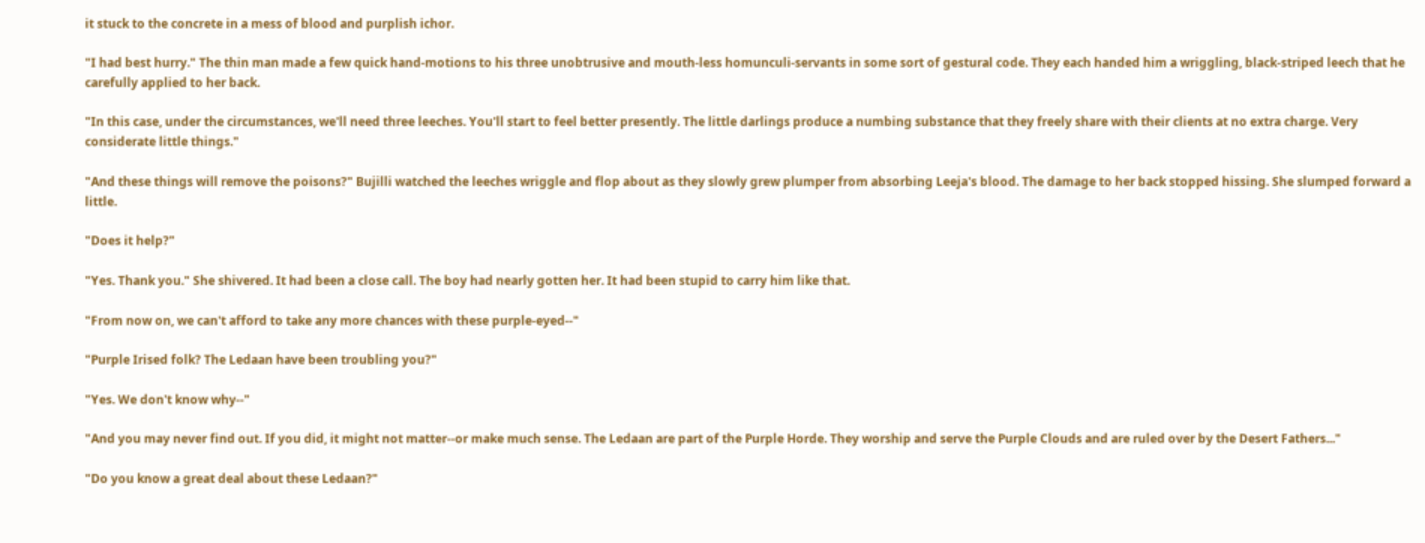it stuck to the concrete in a mess of blood and purplish ichor.

"I had best hurry." The thin man made a few quick hand-motions to his three unobtrusive and mouth-less homunculi-servants in some sort of gestural code. They each handed him a wriggling, black-striped leech that he carefully applied to her back.

"In this case, under the circumstances, we'll need three leeches. You'll start to feel better presently. The little darlings produce a numbing substance that they freely share with their clients at no extra charge. Very considerate little things."

"And these things will remove the poisons?" Bujilli watched the leeches wriggle and flop about as they slowly grew plumper from absorbing Leeja's blood. The damage to her back stopped hissing. She slumped forward a little.

"Does it help?"

"Yes. Thank you." She shivered. It had been a close call. The boy had nearly gotten her. It had been stupid to carry him like that.

"From now on, we can't afford to take any more chances with these purple-eyed--"

"Purple Irised folk? The Ledaan have been troubling you?"

"Yes. We don't know why--"

"And you may never find out. If you did, it might not matter--or make much sense. The Ledaan are part of the Purple Horde. They worship and serve the Purple Clouds and are ruled over by the Desert Fathers..."

"Do you know a great deal about these Ledaan?"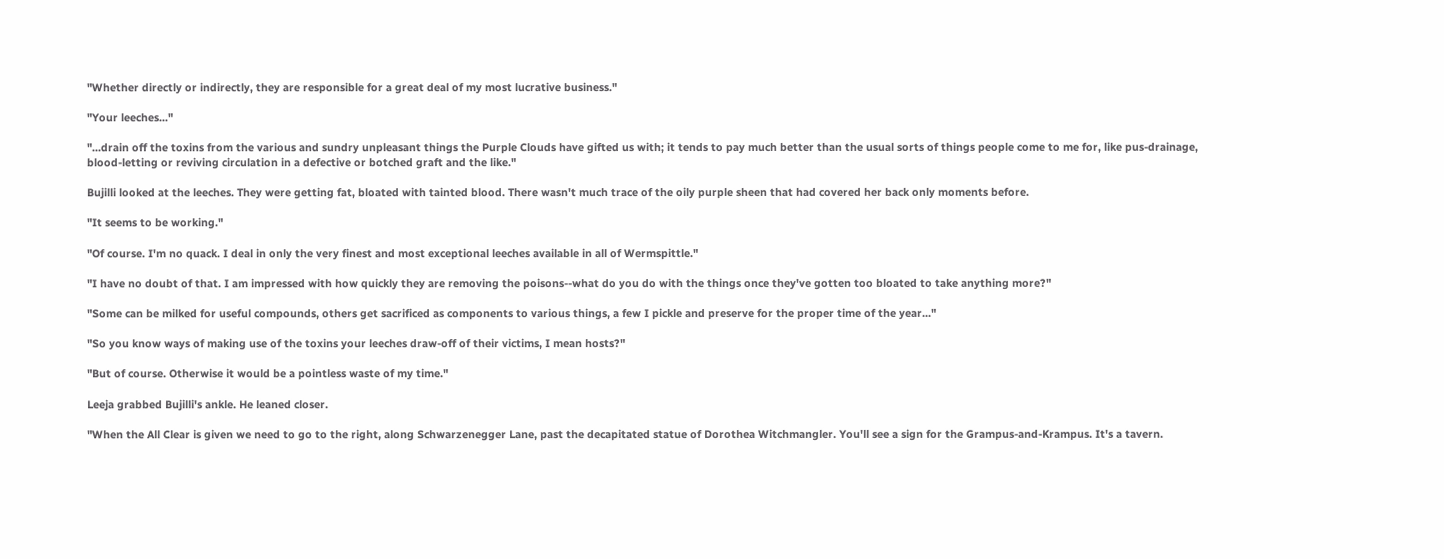"Whether directly or indirectly, they are responsible for a great deal of my most lucrative business."

"Your leeches..."

"...drain off the toxins from the various and sundry unpleasant things the Purple Clouds have gifted us with; it tends to pay much better than the usual sorts of things people come to me for, like pus-drainage, blood-letting or reviving circulation in a defective or botched graft and the like."

Bujilli looked at the leeches. They were getting fat, bloated with tainted blood. There wasn't much trace of the oily purple sheen that had covered her back only moments before.

"It seems to be working."

"Of course. I'm no quack. I deal in only the very finest and most exceptional leeches available in all of Wermspittle."

"I have no doubt of that. I am impressed with how quickly they are removing the poisons--what do you do with the things once they've gotten too bloated to take anything more?"

"Some can be milked for useful compounds, others get sacrificed as components to various things, a few I pickle and preserve for the proper time of the year..."

"So you know ways of making use of the toxins your leeches draw-off of their victims, I mean hosts?"

"But of course. Otherwise it would be a pointless waste of my time."

Leeja grabbed Bujilli's ankle. He leaned closer.

"When the All Clear is given we need to go to the right, along Schwarzenegger Lane, past the decapitated statue of Dorothea Witchmangler. You'll see a sign for the Grampus-and-Krampus. It's a tavern.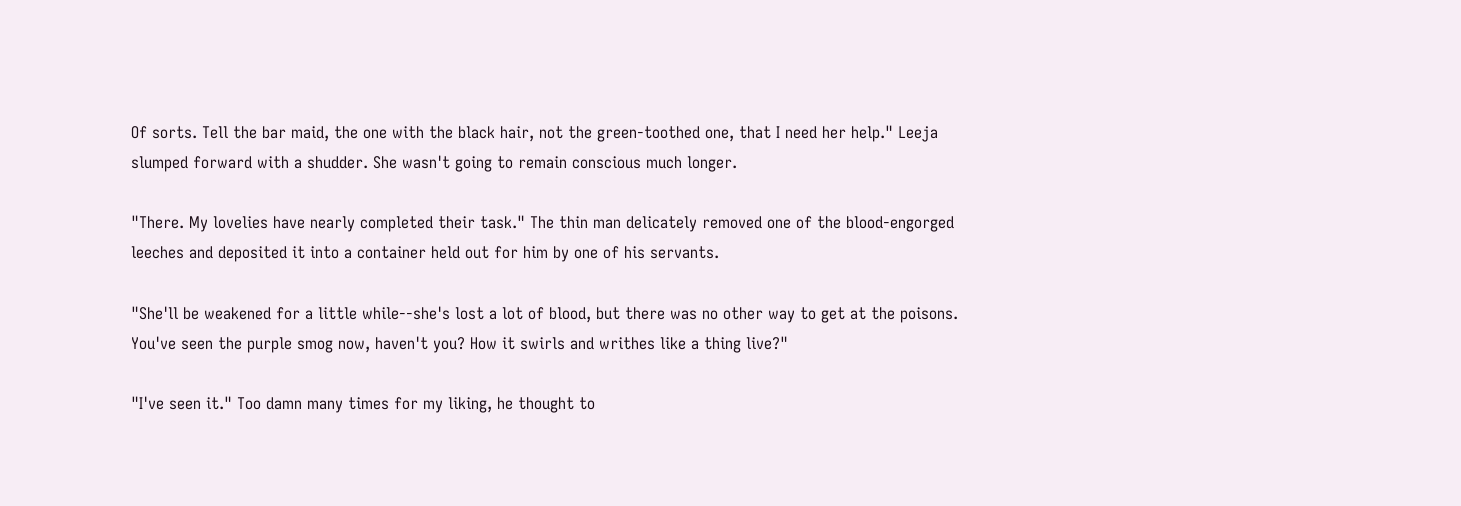Of sorts. Tell the bar maid, the one with the black hair, not the green-toothed one, that I need her help." Leeja slumped forward with a shudder. She wasn't going to remain conscious much longer.

"There. My lovelies have nearly completed their task." The thin man delicately removed one of the blood-engorged leeches and deposited it into a container held out for him by one of his servants.

"She'll be weakened for a little while--she's lost a lot of blood, but there was no other way to get at the poisons. You've seen the purple smog now, haven't you? How it swirls and writhes like a thing live?"

"I've seen it." Too damn many times for my liking, he thought to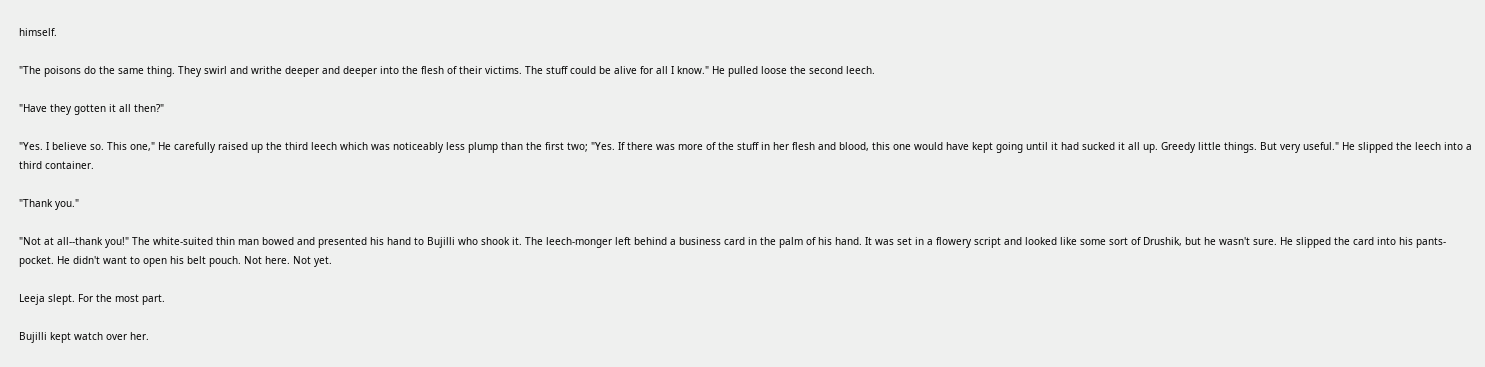himself.

"The poisons do the same thing. They swirl and writhe deeper and deeper into the flesh of their victims. The stuff could be alive for all I know." He pulled loose the second leech.

"Have they gotten it all then?"

"Yes. I believe so. This one," He carefully raised up the third leech which was noticeably less plump than the first two; "Yes. If there was more of the stuff in her flesh and blood, this one would have kept going until it had sucked it all up. Greedy little things. But very useful." He slipped the leech into a third container.

"Thank you."

"Not at all--thank you!" The white-suited thin man bowed and presented his hand to Bujilli who shook it. The leech-monger left behind a business card in the palm of his hand. It was set in a flowery script and looked like some sort of Drushik, but he wasn't sure. He slipped the card into his pants-pocket. He didn't want to open his belt pouch. Not here. Not yet.

Leeja slept. For the most part.

Bujilli kept watch over her.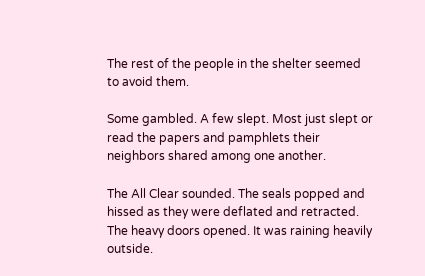The rest of the people in the shelter seemed to avoid them.

Some gambled. A few slept. Most just slept or read the papers and pamphlets their neighbors shared among one another.

The All Clear sounded. The seals popped and hissed as they were deflated and retracted. The heavy doors opened. It was raining heavily outside.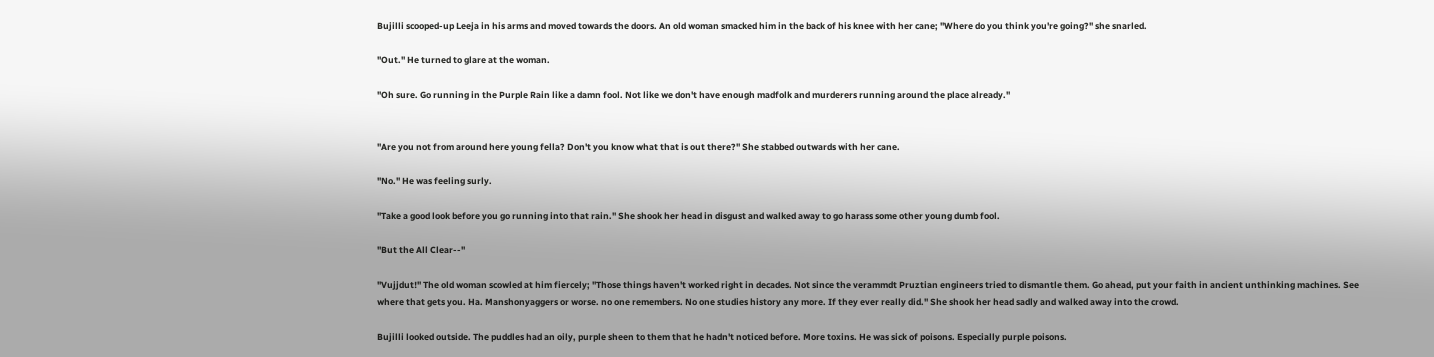Bujilli scooped-up Leeja in his arms and moved towards the doors. An old woman smacked him in the back of his knee with her cane; "Where do you think you're going?" she snarled.

"Out." He turned to glare at the woman.

"Oh sure. Go running in the Purple Rain like a damn fool. Not like we don't have enough madfolk and murderers running around the place already."


"Are you not from around here young fella? Don't you know what that is out there?" She stabbed outwards with her cane.

"No." He was feeling surly.

"Take a good look before you go running into that rain." She shook her head in disgust and walked away to go harass some other young dumb fool.

"But the All Clear--"

"Vujjdut!" The old woman scowled at him fiercely; "Those things haven't worked right in decades. Not since the verammdt Pruztian engineers tried to dismantle them. Go ahead, put your faith in ancient unthinking machines. See where that gets you. Ha. Manshonyaggers or worse. no one remembers. No one studies history any more. If they ever really did." She shook her head sadly and walked away into the crowd.

Bujilli looked outside. The puddles had an oily, purple sheen to them that he hadn't noticed before. More toxins. He was sick of poisons. Especially purple poisons.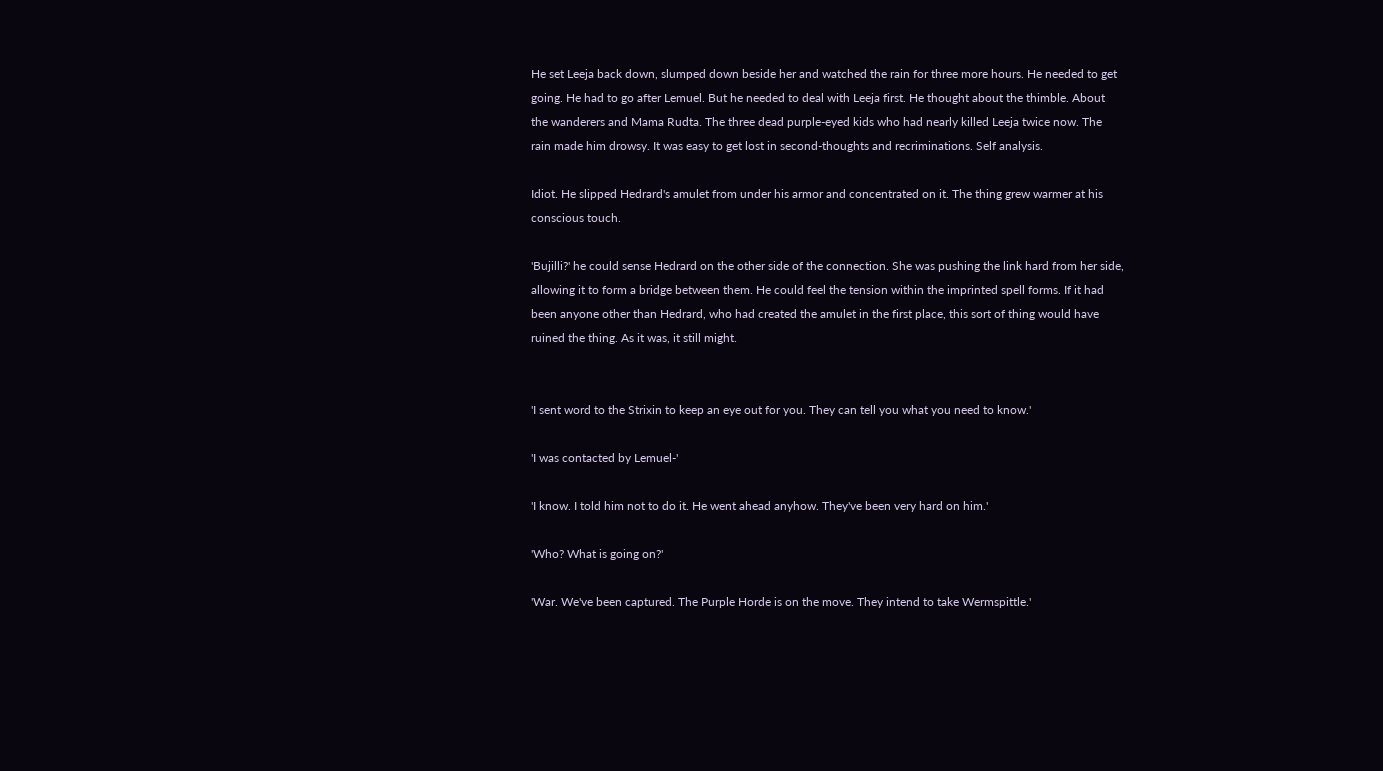He set Leeja back down, slumped down beside her and watched the rain for three more hours. He needed to get going. He had to go after Lemuel. But he needed to deal with Leeja first. He thought about the thimble. About the wanderers and Mama Rudta. The three dead purple-eyed kids who had nearly killed Leeja twice now. The rain made him drowsy. It was easy to get lost in second-thoughts and recriminations. Self analysis.

Idiot. He slipped Hedrard's amulet from under his armor and concentrated on it. The thing grew warmer at his conscious touch.

'Bujilli?' he could sense Hedrard on the other side of the connection. She was pushing the link hard from her side, allowing it to form a bridge between them. He could feel the tension within the imprinted spell forms. If it had been anyone other than Hedrard, who had created the amulet in the first place, this sort of thing would have ruined the thing. As it was, it still might.


'I sent word to the Strixin to keep an eye out for you. They can tell you what you need to know.'

'I was contacted by Lemuel-'

'I know. I told him not to do it. He went ahead anyhow. They've been very hard on him.'

'Who? What is going on?'

'War. We've been captured. The Purple Horde is on the move. They intend to take Wermspittle.'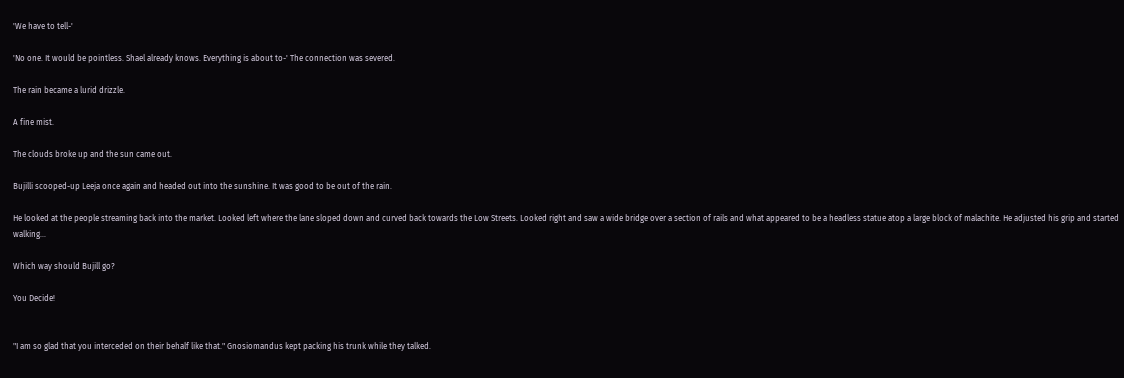'We have to tell-'

'No one. It would be pointless. Shael already knows. Everything is about to-' The connection was severed.

The rain became a lurid drizzle.

A fine mist.

The clouds broke up and the sun came out.

Bujilli scooped-up Leeja once again and headed out into the sunshine. It was good to be out of the rain.

He looked at the people streaming back into the market. Looked left where the lane sloped down and curved back towards the Low Streets. Looked right and saw a wide bridge over a section of rails and what appeared to be a headless statue atop a large block of malachite. He adjusted his grip and started walking...

Which way should Bujill go?

You Decide!


"I am so glad that you interceded on their behalf like that." Gnosiomandus kept packing his trunk while they talked.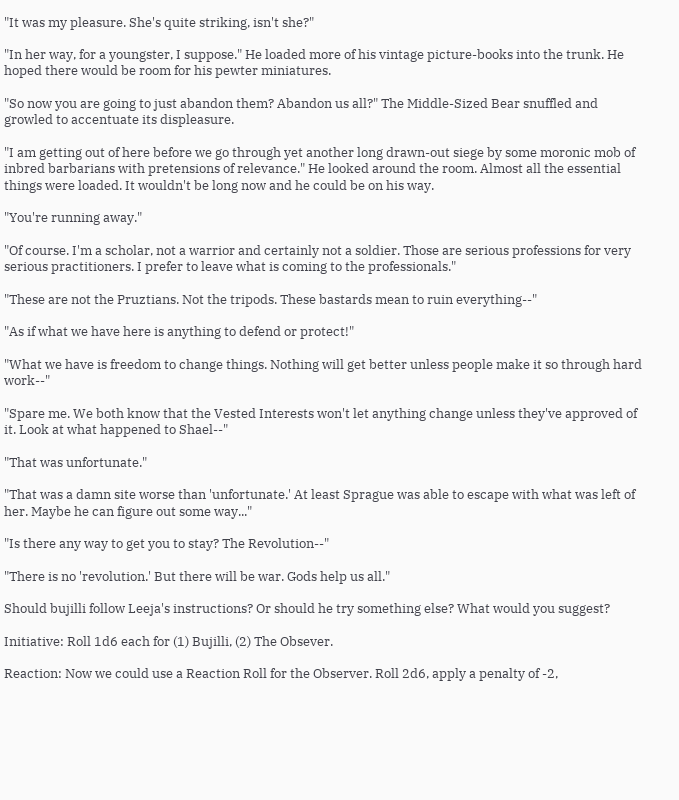"It was my pleasure. She's quite striking, isn't she?"

"In her way, for a youngster, I suppose." He loaded more of his vintage picture-books into the trunk. He hoped there would be room for his pewter miniatures.

"So now you are going to just abandon them? Abandon us all?" The Middle-Sized Bear snuffled and growled to accentuate its displeasure.

"I am getting out of here before we go through yet another long drawn-out siege by some moronic mob of inbred barbarians with pretensions of relevance." He looked around the room. Almost all the essential things were loaded. It wouldn't be long now and he could be on his way.

"You're running away."

"Of course. I'm a scholar, not a warrior and certainly not a soldier. Those are serious professions for very serious practitioners. I prefer to leave what is coming to the professionals."

"These are not the Pruztians. Not the tripods. These bastards mean to ruin everything--"

"As if what we have here is anything to defend or protect!"

"What we have is freedom to change things. Nothing will get better unless people make it so through hard work--"

"Spare me. We both know that the Vested Interests won't let anything change unless they've approved of it. Look at what happened to Shael--"

"That was unfortunate."

"That was a damn site worse than 'unfortunate.' At least Sprague was able to escape with what was left of her. Maybe he can figure out some way..."

"Is there any way to get you to stay? The Revolution--"

"There is no 'revolution.' But there will be war. Gods help us all."

Should bujilli follow Leeja's instructions? Or should he try something else? What would you suggest?

Initiative: Roll 1d6 each for (1) Bujilli, (2) The Obsever.

Reaction: Now we could use a Reaction Roll for the Observer. Roll 2d6, apply a penalty of -2,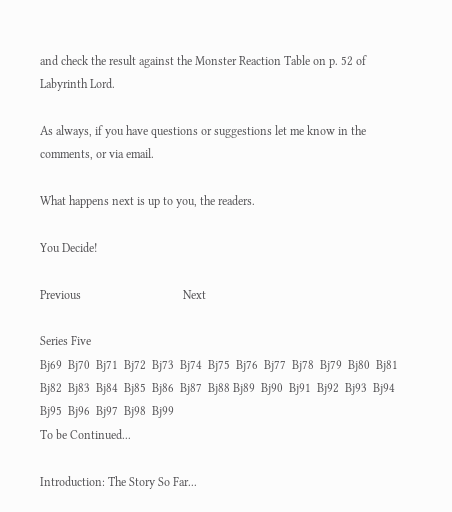and check the result against the Monster Reaction Table on p. 52 of Labyrinth Lord.

As always, if you have questions or suggestions let me know in the comments, or via email.

What happens next is up to you, the readers.

You Decide!

Previous                                  Next

Series Five
Bj69  Bj70  Bj71  Bj72  Bj73  Bj74  Bj75  Bj76  Bj77  Bj78  Bj79  Bj80  Bj81  Bj82  Bj83  Bj84  Bj85  Bj86  Bj87  Bj88 Bj89  Bj90  Bj91  Bj92  Bj93  Bj94  Bj95  Bj96  Bj97  Bj98  Bj99
To be Continued...

Introduction: The Story So Far...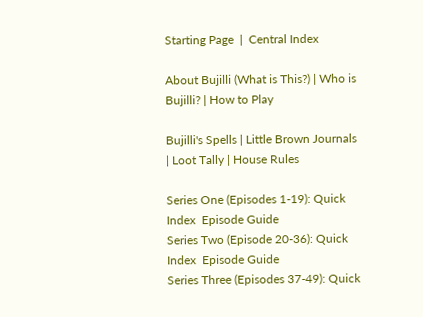Starting Page  |  Central Index

About Bujilli (What is This?) | Who is Bujilli? | How to Play

Bujilli's Spells | Little Brown Journals | Loot Tally | House Rules

Series One (Episodes 1-19): Quick Index  Episode Guide
Series Two (Episode 20-36): Quick Index  Episode Guide
Series Three (Episodes 37-49): Quick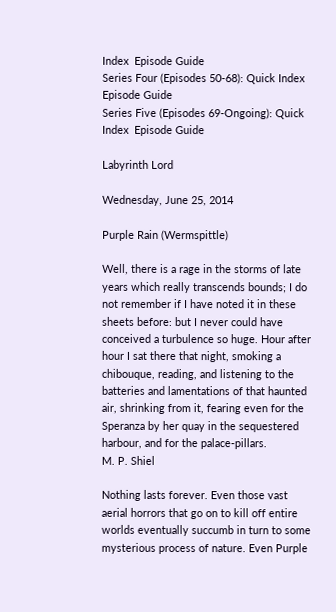Index  Episode Guide
Series Four (Episodes 50-68): Quick Index  Episode Guide
Series Five (Episodes 69-Ongoing): Quick Index  Episode Guide

Labyrinth Lord

Wednesday, June 25, 2014

Purple Rain (Wermspittle)

Well, there is a rage in the storms of late years which really transcends bounds; I do not remember if I have noted it in these sheets before: but I never could have conceived a turbulence so huge. Hour after hour I sat there that night, smoking a chibouque, reading, and listening to the batteries and lamentations of that haunted air, shrinking from it, fearing even for the Speranza by her quay in the sequestered harbour, and for the palace-pillars.
M. P. Shiel

Nothing lasts forever. Even those vast aerial horrors that go on to kill off entire worlds eventually succumb in turn to some mysterious process of nature. Even Purple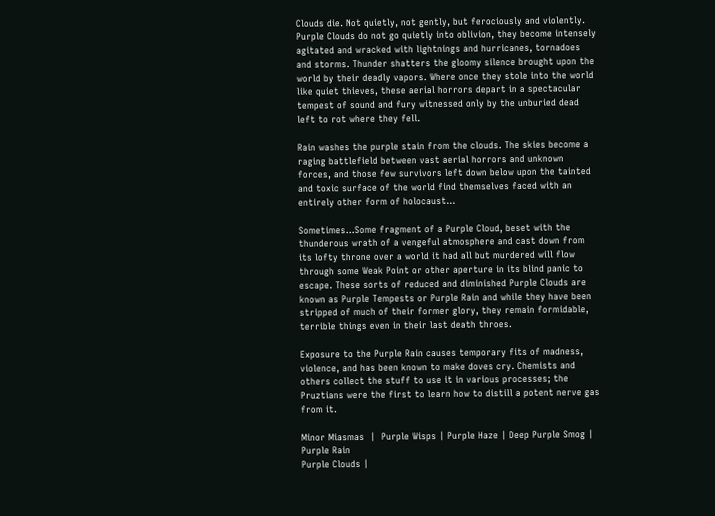Clouds die. Not quietly, not gently, but ferociously and violently. Purple Clouds do not go quietly into oblivion, they become intensely agitated and wracked with lightnings and hurricanes, tornadoes and storms. Thunder shatters the gloomy silence brought upon the world by their deadly vapors. Where once they stole into the world like quiet thieves, these aerial horrors depart in a spectacular tempest of sound and fury witnessed only by the unburied dead left to rot where they fell.

Rain washes the purple stain from the clouds. The skies become a raging battlefield between vast aerial horrors and unknown forces, and those few survivors left down below upon the tainted and toxic surface of the world find themselves faced with an entirely other form of holocaust...

Sometimes...Some fragment of a Purple Cloud, beset with the thunderous wrath of a vengeful atmosphere and cast down from its lofty throne over a world it had all but murdered will flow through some Weak Point or other aperture in its blind panic to escape. These sorts of reduced and diminished Purple Clouds are known as Purple Tempests or Purple Rain and while they have been stripped of much of their former glory, they remain formidable, terrible things even in their last death throes.

Exposure to the Purple Rain causes temporary fits of madness, violence, and has been known to make doves cry. Chemists and others collect the stuff to use it in various processes; the Pruztians were the first to learn how to distill a potent nerve gas from it.

Minor Miasmas  |  Purple Wisps | Purple Haze | Deep Purple Smog |  Purple Rain
Purple Clouds |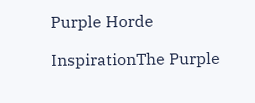Purple Horde

InspirationThe Purple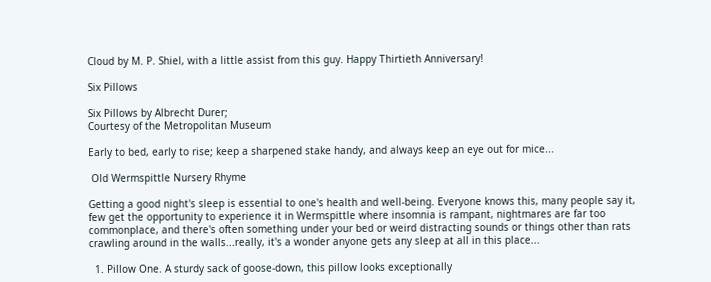Cloud by M. P. Shiel, with a little assist from this guy. Happy Thirtieth Anniversary!

Six Pillows

Six Pillows by Albrecht Durer;
Courtesy of the Metropolitan Museum

Early to bed, early to rise; keep a sharpened stake handy, and always keep an eye out for mice...

 Old Wermspittle Nursery Rhyme

Getting a good night's sleep is essential to one's health and well-being. Everyone knows this, many people say it, few get the opportunity to experience it in Wermspittle where insomnia is rampant, nightmares are far too commonplace, and there's often something under your bed or weird distracting sounds or things other than rats crawling around in the walls...really, it's a wonder anyone gets any sleep at all in this place...

  1. Pillow One. A sturdy sack of goose-down, this pillow looks exceptionally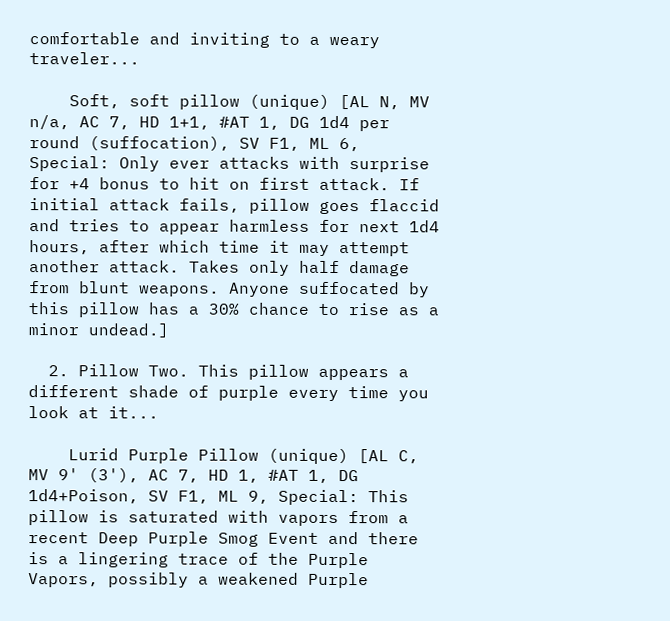comfortable and inviting to a weary traveler...

    Soft, soft pillow (unique) [AL N, MV n/a, AC 7, HD 1+1, #AT 1, DG 1d4 per round (suffocation), SV F1, ML 6, Special: Only ever attacks with surprise for +4 bonus to hit on first attack. If initial attack fails, pillow goes flaccid and tries to appear harmless for next 1d4 hours, after which time it may attempt another attack. Takes only half damage from blunt weapons. Anyone suffocated by this pillow has a 30% chance to rise as a minor undead.]

  2. Pillow Two. This pillow appears a different shade of purple every time you look at it...

    Lurid Purple Pillow (unique) [AL C, MV 9' (3'), AC 7, HD 1, #AT 1, DG 1d4+Poison, SV F1, ML 9, Special: This pillow is saturated with vapors from a recent Deep Purple Smog Event and there is a lingering trace of the Purple Vapors, possibly a weakened Purple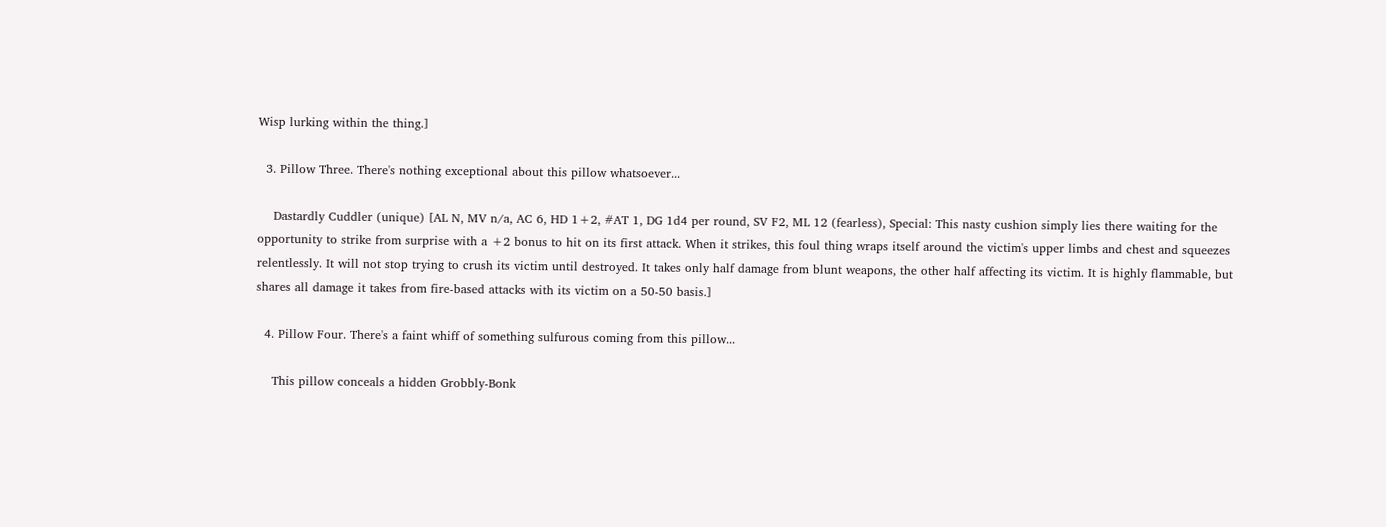Wisp lurking within the thing.]

  3. Pillow Three. There's nothing exceptional about this pillow whatsoever...

    Dastardly Cuddler (unique) [AL N, MV n/a, AC 6, HD 1+2, #AT 1, DG 1d4 per round, SV F2, ML 12 (fearless), Special: This nasty cushion simply lies there waiting for the opportunity to strike from surprise with a +2 bonus to hit on its first attack. When it strikes, this foul thing wraps itself around the victim's upper limbs and chest and squeezes relentlessly. It will not stop trying to crush its victim until destroyed. It takes only half damage from blunt weapons, the other half affecting its victim. It is highly flammable, but shares all damage it takes from fire-based attacks with its victim on a 50-50 basis.]

  4. Pillow Four. There's a faint whiff of something sulfurous coming from this pillow...

    This pillow conceals a hidden Grobbly-Bonk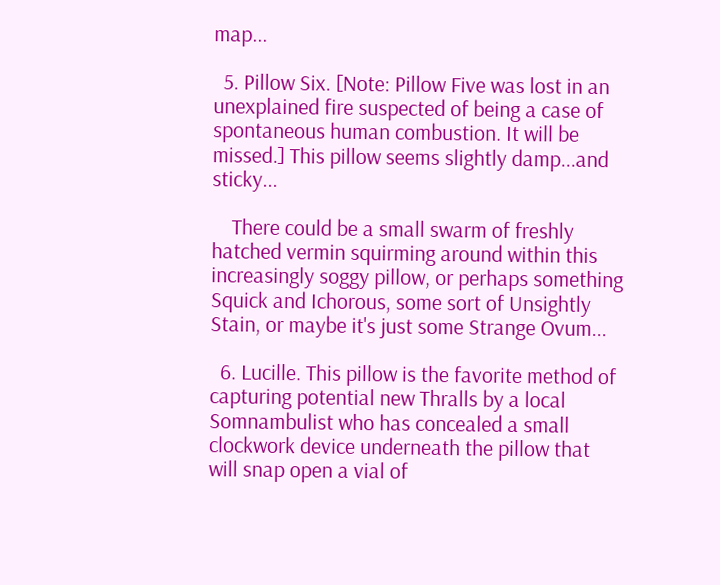map...

  5. Pillow Six. [Note: Pillow Five was lost in an unexplained fire suspected of being a case of spontaneous human combustion. It will be missed.] This pillow seems slightly damp...and sticky...

    There could be a small swarm of freshly hatched vermin squirming around within this increasingly soggy pillow, or perhaps something Squick and Ichorous, some sort of Unsightly Stain, or maybe it's just some Strange Ovum...

  6. Lucille. This pillow is the favorite method of capturing potential new Thralls by a local Somnambulist who has concealed a small clockwork device underneath the pillow that will snap open a vial of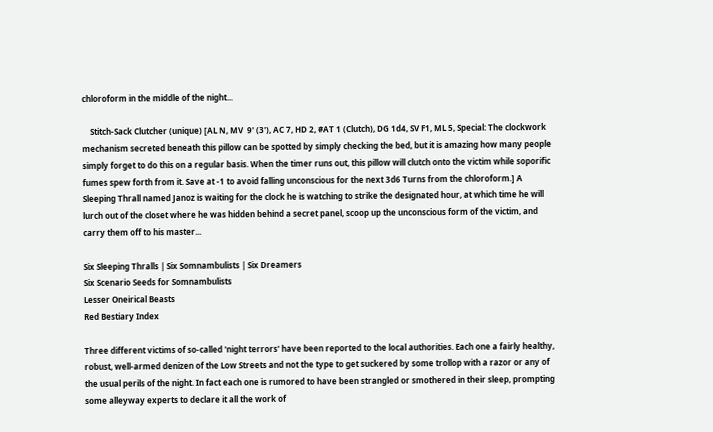chloroform in the middle of the night...

    Stitch-Sack Clutcher (unique) [AL N, MV  9' (3'), AC 7, HD 2, #AT 1 (Clutch), DG 1d4, SV F1, ML 5, Special: The clockwork mechanism secreted beneath this pillow can be spotted by simply checking the bed, but it is amazing how many people simply forget to do this on a regular basis. When the timer runs out, this pillow will clutch onto the victim while soporific fumes spew forth from it. Save at -1 to avoid falling unconscious for the next 3d6 Turns from the chloroform.] A Sleeping Thrall named Janoz is waiting for the clock he is watching to strike the designated hour, at which time he will lurch out of the closet where he was hidden behind a secret panel, scoop up the unconscious form of the victim, and carry them off to his master...

Six Sleeping Thralls | Six Somnambulists | Six Dreamers
Six Scenario Seeds for Somnambulists
Lesser Oneirical Beasts
Red Bestiary Index

Three different victims of so-called 'night terrors' have been reported to the local authorities. Each one a fairly healthy, robust, well-armed denizen of the Low Streets and not the type to get suckered by some trollop with a razor or any of the usual perils of the night. In fact each one is rumored to have been strangled or smothered in their sleep, prompting some alleyway experts to declare it all the work of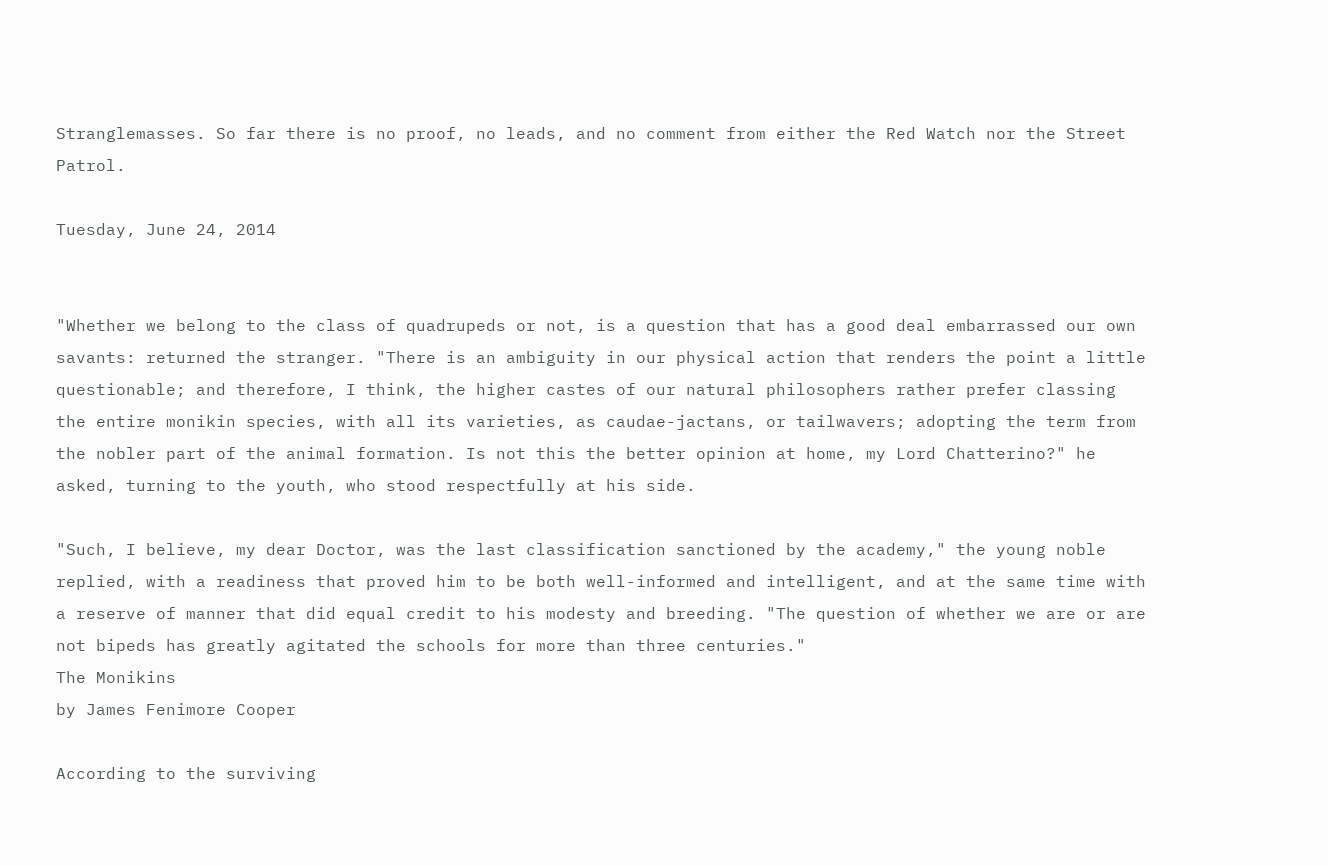Stranglemasses. So far there is no proof, no leads, and no comment from either the Red Watch nor the Street Patrol.

Tuesday, June 24, 2014


"Whether we belong to the class of quadrupeds or not, is a question that has a good deal embarrassed our own savants: returned the stranger. "There is an ambiguity in our physical action that renders the point a little questionable; and therefore, I think, the higher castes of our natural philosophers rather prefer classing the entire monikin species, with all its varieties, as caudae-jactans, or tailwavers; adopting the term from the nobler part of the animal formation. Is not this the better opinion at home, my Lord Chatterino?" he asked, turning to the youth, who stood respectfully at his side.

"Such, I believe, my dear Doctor, was the last classification sanctioned by the academy," the young noble replied, with a readiness that proved him to be both well-informed and intelligent, and at the same time with a reserve of manner that did equal credit to his modesty and breeding. "The question of whether we are or are not bipeds has greatly agitated the schools for more than three centuries."
The Monikins
by James Fenimore Cooper

According to the surviving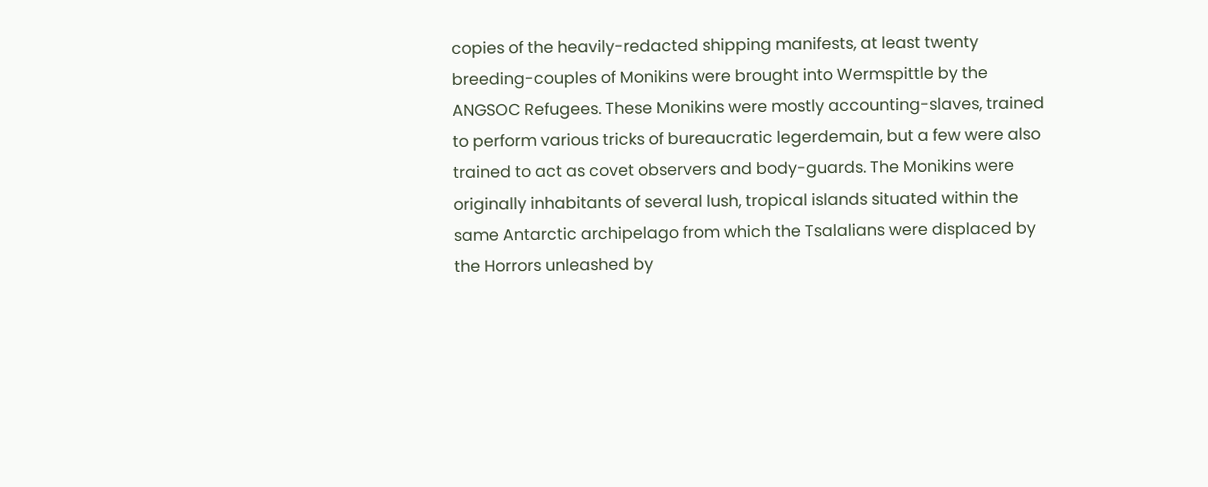copies of the heavily-redacted shipping manifests, at least twenty breeding-couples of Monikins were brought into Wermspittle by the ANGSOC Refugees. These Monikins were mostly accounting-slaves, trained to perform various tricks of bureaucratic legerdemain, but a few were also trained to act as covet observers and body-guards. The Monikins were originally inhabitants of several lush, tropical islands situated within the same Antarctic archipelago from which the Tsalalians were displaced by the Horrors unleashed by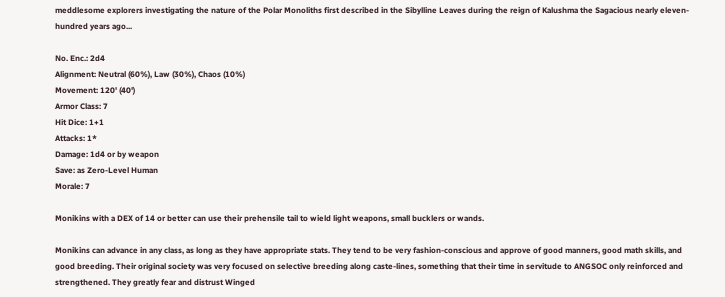meddlesome explorers investigating the nature of the Polar Monoliths first described in the Sibylline Leaves during the reign of Kalushma the Sagacious nearly eleven-hundred years ago...

No. Enc.: 2d4
Alignment: Neutral (60%), Law (30%), Chaos (10%)
Movement: 120' (40')
Armor Class: 7
Hit Dice: 1+1
Attacks: 1*
Damage: 1d4 or by weapon
Save: as Zero-Level Human
Morale: 7

Monikins with a DEX of 14 or better can use their prehensile tail to wield light weapons, small bucklers or wands.

Monikins can advance in any class, as long as they have appropriate stats. They tend to be very fashion-conscious and approve of good manners, good math skills, and good breeding. Their original society was very focused on selective breeding along caste-lines, something that their time in servitude to ANGSOC only reinforced and strengthened. They greatly fear and distrust Winged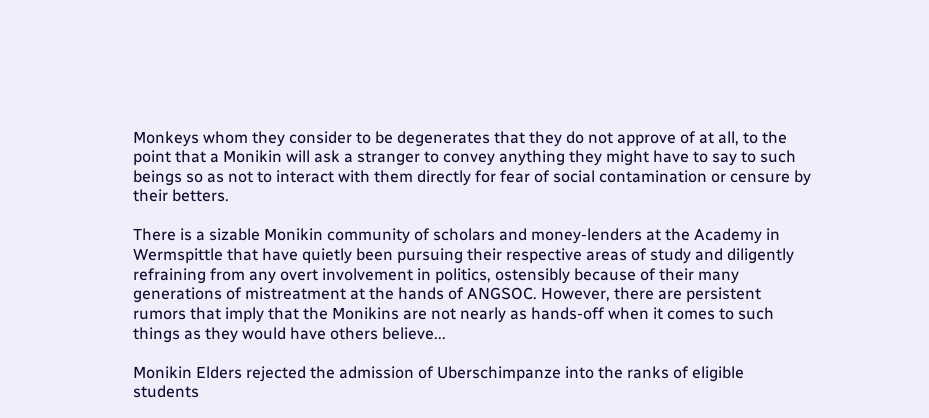Monkeys whom they consider to be degenerates that they do not approve of at all, to the point that a Monikin will ask a stranger to convey anything they might have to say to such beings so as not to interact with them directly for fear of social contamination or censure by their betters.

There is a sizable Monikin community of scholars and money-lenders at the Academy in Wermspittle that have quietly been pursuing their respective areas of study and diligently refraining from any overt involvement in politics, ostensibly because of their many generations of mistreatment at the hands of ANGSOC. However, there are persistent rumors that imply that the Monikins are not nearly as hands-off when it comes to such things as they would have others believe...

Monikin Elders rejected the admission of Uberschimpanze into the ranks of eligible students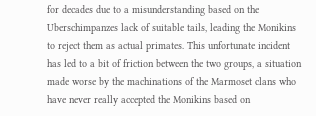for decades due to a misunderstanding based on the Uberschimpanzes lack of suitable tails, leading the Monikins to reject them as actual primates. This unfortunate incident has led to a bit of friction between the two groups, a situation made worse by the machinations of the Marmoset clans who have never really accepted the Monikins based on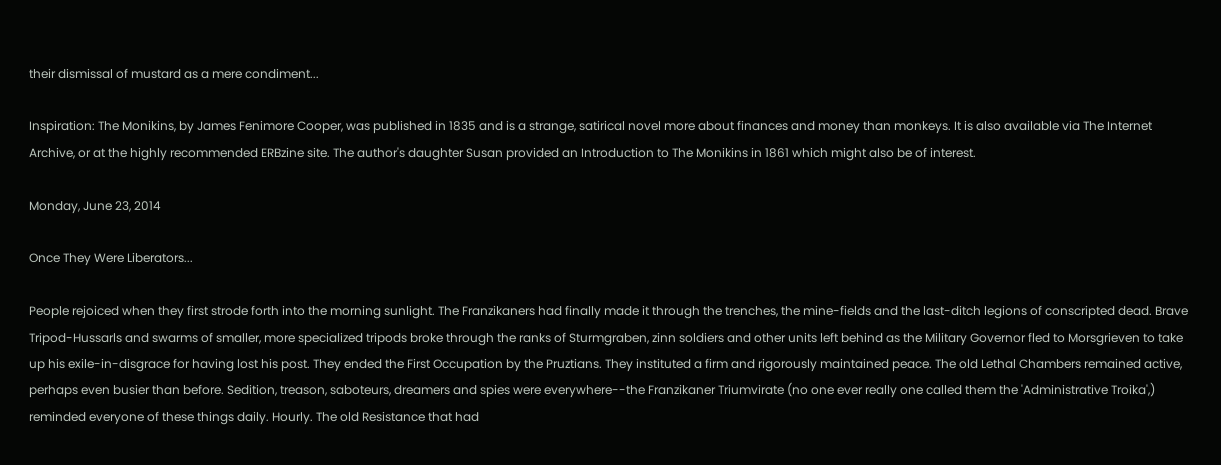their dismissal of mustard as a mere condiment...

Inspiration: The Monikins, by James Fenimore Cooper, was published in 1835 and is a strange, satirical novel more about finances and money than monkeys. It is also available via The Internet Archive, or at the highly recommended ERBzine site. The author's daughter Susan provided an Introduction to The Monikins in 1861 which might also be of interest.

Monday, June 23, 2014

Once They Were Liberators...

People rejoiced when they first strode forth into the morning sunlight. The Franzikaners had finally made it through the trenches, the mine-fields and the last-ditch legions of conscripted dead. Brave Tripod-Hussarls and swarms of smaller, more specialized tripods broke through the ranks of Sturmgraben, zinn soldiers and other units left behind as the Military Governor fled to Morsgrieven to take up his exile-in-disgrace for having lost his post. They ended the First Occupation by the Pruztians. They instituted a firm and rigorously maintained peace. The old Lethal Chambers remained active, perhaps even busier than before. Sedition, treason, saboteurs, dreamers and spies were everywhere--the Franzikaner Triumvirate (no one ever really one called them the 'Administrative Troika',) reminded everyone of these things daily. Hourly. The old Resistance that had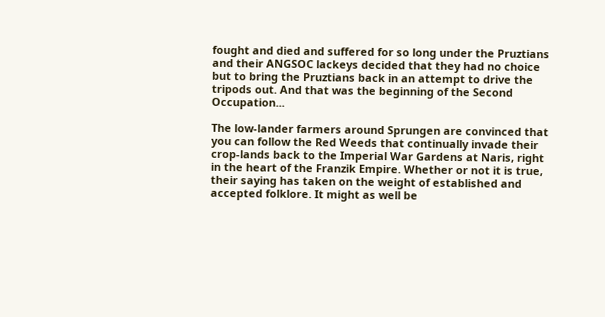fought and died and suffered for so long under the Pruztians and their ANGSOC lackeys decided that they had no choice but to bring the Pruztians back in an attempt to drive the tripods out. And that was the beginning of the Second Occupation...

The low-lander farmers around Sprungen are convinced that you can follow the Red Weeds that continually invade their crop-lands back to the Imperial War Gardens at Naris, right in the heart of the Franzik Empire. Whether or not it is true, their saying has taken on the weight of established and accepted folklore. It might as well be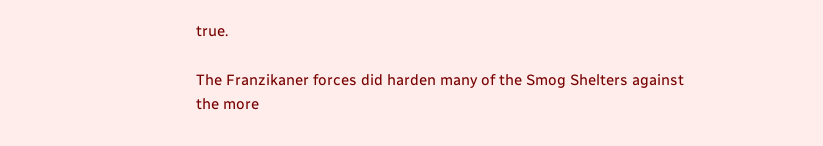true.

The Franzikaner forces did harden many of the Smog Shelters against the more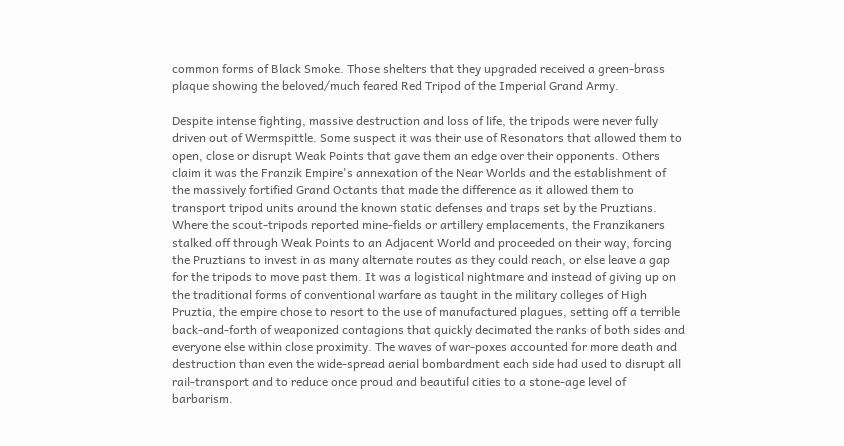common forms of Black Smoke. Those shelters that they upgraded received a green-brass plaque showing the beloved/much feared Red Tripod of the Imperial Grand Army.

Despite intense fighting, massive destruction and loss of life, the tripods were never fully driven out of Wermspittle. Some suspect it was their use of Resonators that allowed them to open, close or disrupt Weak Points that gave them an edge over their opponents. Others claim it was the Franzik Empire's annexation of the Near Worlds and the establishment of the massively fortified Grand Octants that made the difference as it allowed them to transport tripod units around the known static defenses and traps set by the Pruztians. Where the scout-tripods reported mine-fields or artillery emplacements, the Franzikaners stalked off through Weak Points to an Adjacent World and proceeded on their way, forcing the Pruztians to invest in as many alternate routes as they could reach, or else leave a gap for the tripods to move past them. It was a logistical nightmare and instead of giving up on the traditional forms of conventional warfare as taught in the military colleges of High Pruztia, the empire chose to resort to the use of manufactured plagues, setting off a terrible back-and-forth of weaponized contagions that quickly decimated the ranks of both sides and everyone else within close proximity. The waves of war-poxes accounted for more death and destruction than even the wide-spread aerial bombardment each side had used to disrupt all rail-transport and to reduce once proud and beautiful cities to a stone-age level of barbarism.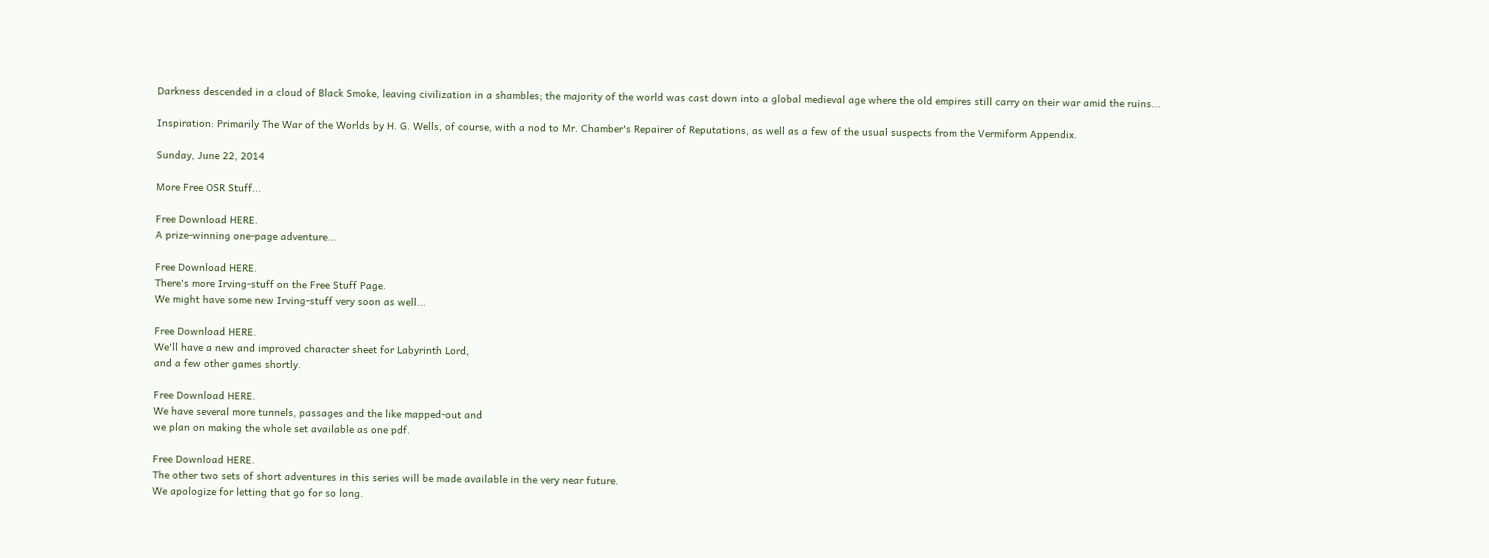Darkness descended in a cloud of Black Smoke, leaving civilization in a shambles; the majority of the world was cast down into a global medieval age where the old empires still carry on their war amid the ruins...

Inspiration: Primarily The War of the Worlds by H. G. Wells, of course, with a nod to Mr. Chamber's Repairer of Reputations, as well as a few of the usual suspects from the Vermiform Appendix.

Sunday, June 22, 2014

More Free OSR Stuff...

Free Download HERE.
A prize-winning one-page adventure...

Free Download HERE.
There's more Irving-stuff on the Free Stuff Page.
We might have some new Irving-stuff very soon as well...

Free Download HERE.
We'll have a new and improved character sheet for Labyrinth Lord,
and a few other games shortly.

Free Download HERE.
We have several more tunnels, passages and the like mapped-out and
we plan on making the whole set available as one pdf.

Free Download HERE.
The other two sets of short adventures in this series will be made available in the very near future.
We apologize for letting that go for so long.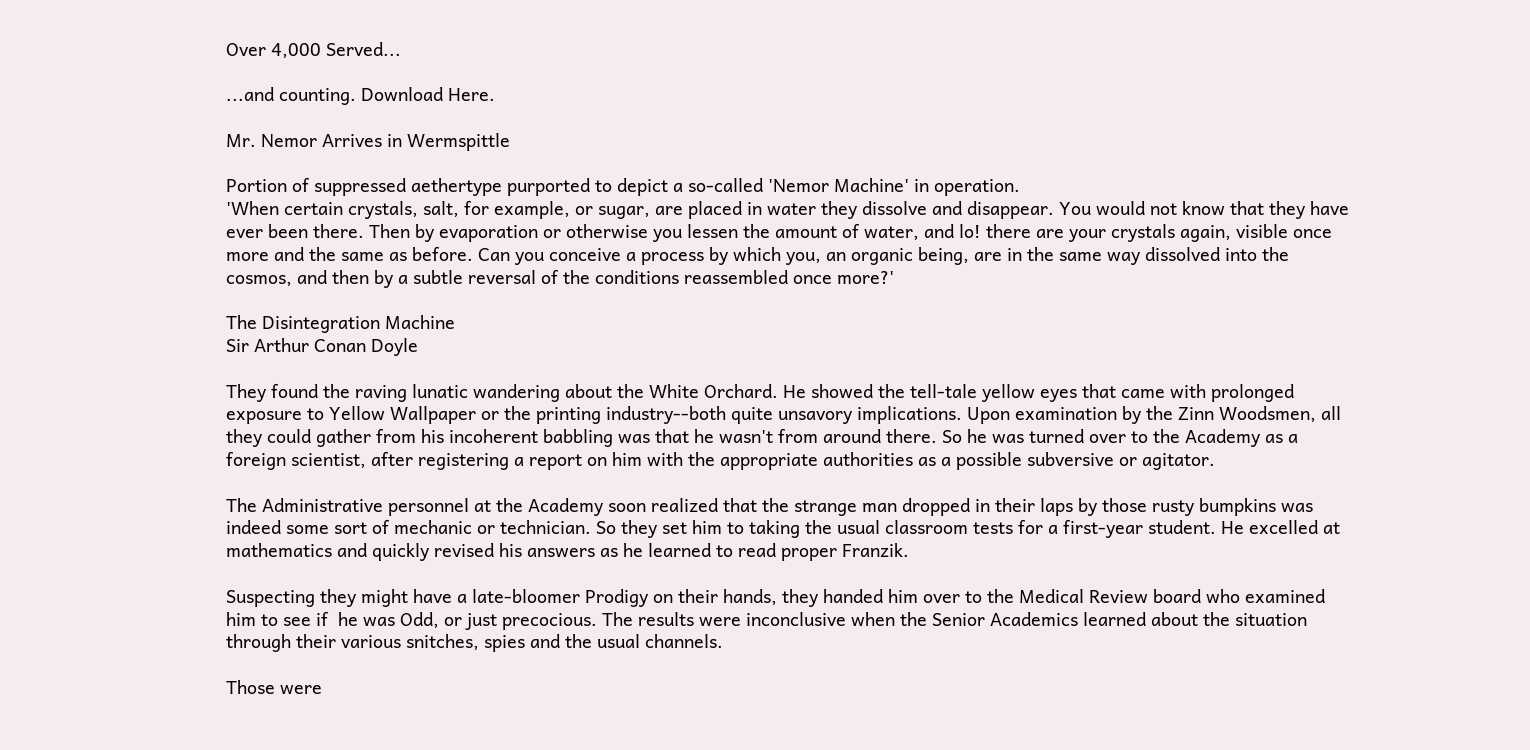Over 4,000 Served...

...and counting. Download Here.

Mr. Nemor Arrives in Wermspittle

Portion of suppressed aethertype purported to depict a so-called 'Nemor Machine' in operation.
'When certain crystals, salt, for example, or sugar, are placed in water they dissolve and disappear. You would not know that they have ever been there. Then by evaporation or otherwise you lessen the amount of water, and lo! there are your crystals again, visible once more and the same as before. Can you conceive a process by which you, an organic being, are in the same way dissolved into the cosmos, and then by a subtle reversal of the conditions reassembled once more?'

The Disintegration Machine
Sir Arthur Conan Doyle

They found the raving lunatic wandering about the White Orchard. He showed the tell-tale yellow eyes that came with prolonged exposure to Yellow Wallpaper or the printing industry--both quite unsavory implications. Upon examination by the Zinn Woodsmen, all they could gather from his incoherent babbling was that he wasn't from around there. So he was turned over to the Academy as a foreign scientist, after registering a report on him with the appropriate authorities as a possible subversive or agitator.

The Administrative personnel at the Academy soon realized that the strange man dropped in their laps by those rusty bumpkins was indeed some sort of mechanic or technician. So they set him to taking the usual classroom tests for a first-year student. He excelled at mathematics and quickly revised his answers as he learned to read proper Franzik.

Suspecting they might have a late-bloomer Prodigy on their hands, they handed him over to the Medical Review board who examined him to see if  he was Odd, or just precocious. The results were inconclusive when the Senior Academics learned about the situation through their various snitches, spies and the usual channels.

Those were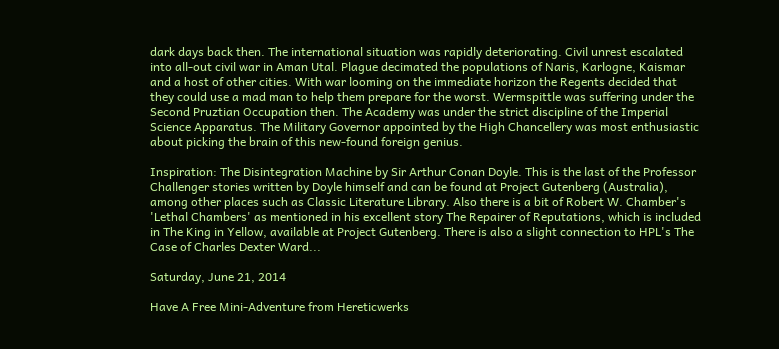dark days back then. The international situation was rapidly deteriorating. Civil unrest escalated into all-out civil war in Aman Utal. Plague decimated the populations of Naris, Karlogne, Kaismar and a host of other cities. With war looming on the immediate horizon the Regents decided that they could use a mad man to help them prepare for the worst. Wermspittle was suffering under the Second Pruztian Occupation then. The Academy was under the strict discipline of the Imperial Science Apparatus. The Military Governor appointed by the High Chancellery was most enthusiastic about picking the brain of this new-found foreign genius.

Inspiration: The Disintegration Machine by Sir Arthur Conan Doyle. This is the last of the Professor Challenger stories written by Doyle himself and can be found at Project Gutenberg (Australia), among other places such as Classic Literature Library. Also there is a bit of Robert W. Chamber's 'Lethal Chambers' as mentioned in his excellent story The Repairer of Reputations, which is included in The King in Yellow, available at Project Gutenberg. There is also a slight connection to HPL's The Case of Charles Dexter Ward...

Saturday, June 21, 2014

Have A Free Mini-Adventure from Hereticwerks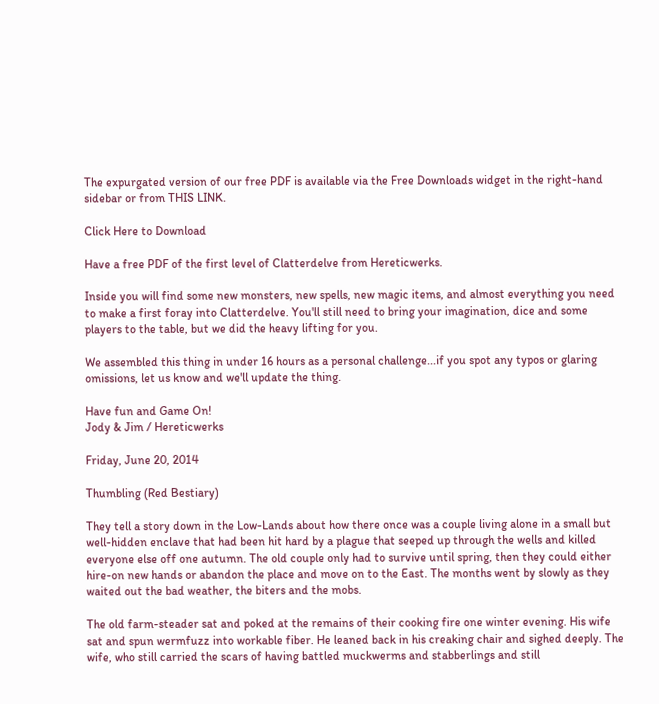The expurgated version of our free PDF is available via the Free Downloads widget in the right-hand sidebar or from THIS LINK.

Click Here to Download

Have a free PDF of the first level of Clatterdelve from Hereticwerks.

Inside you will find some new monsters, new spells, new magic items, and almost everything you need to make a first foray into Clatterdelve. You'll still need to bring your imagination, dice and some players to the table, but we did the heavy lifting for you.

We assembled this thing in under 16 hours as a personal challenge...if you spot any typos or glaring omissions, let us know and we'll update the thing.

Have fun and Game On!
Jody & Jim / Hereticwerks

Friday, June 20, 2014

Thumbling (Red Bestiary)

They tell a story down in the Low-Lands about how there once was a couple living alone in a small but well-hidden enclave that had been hit hard by a plague that seeped up through the wells and killed everyone else off one autumn. The old couple only had to survive until spring, then they could either hire-on new hands or abandon the place and move on to the East. The months went by slowly as they waited out the bad weather, the biters and the mobs.

The old farm-steader sat and poked at the remains of their cooking fire one winter evening. His wife sat and spun wermfuzz into workable fiber. He leaned back in his creaking chair and sighed deeply. The wife, who still carried the scars of having battled muckwerms and stabberlings and still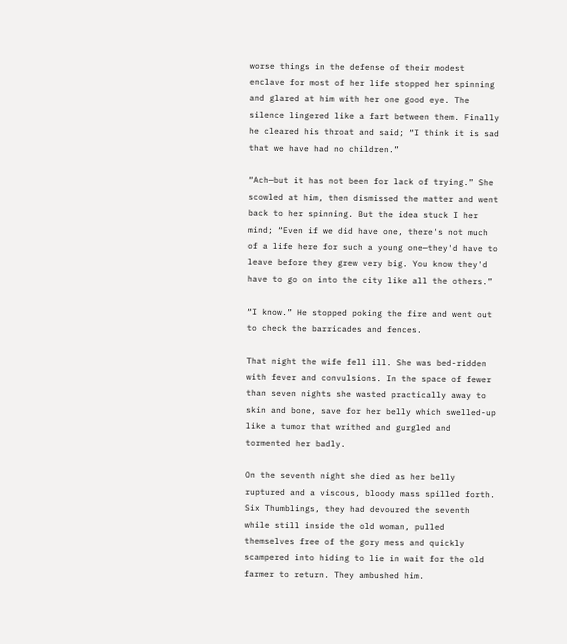worse things in the defense of their modest enclave for most of her life stopped her spinning and glared at him with her one good eye. The silence lingered like a fart between them. Finally he cleared his throat and said; “I think it is sad that we have had no children.”

“Ach—but it has not been for lack of trying.” She scowled at him, then dismissed the matter and went back to her spinning. But the idea stuck I her mind; “Even if we did have one, there's not much of a life here for such a young one—they'd have to leave before they grew very big. You know they'd have to go on into the city like all the others.”

“I know.” He stopped poking the fire and went out to check the barricades and fences.

That night the wife fell ill. She was bed-ridden with fever and convulsions. In the space of fewer than seven nights she wasted practically away to skin and bone, save for her belly which swelled-up like a tumor that writhed and gurgled and tormented her badly.

On the seventh night she died as her belly ruptured and a viscous, bloody mass spilled forth. Six Thumblings, they had devoured the seventh while still inside the old woman, pulled themselves free of the gory mess and quickly scampered into hiding to lie in wait for the old farmer to return. They ambushed him.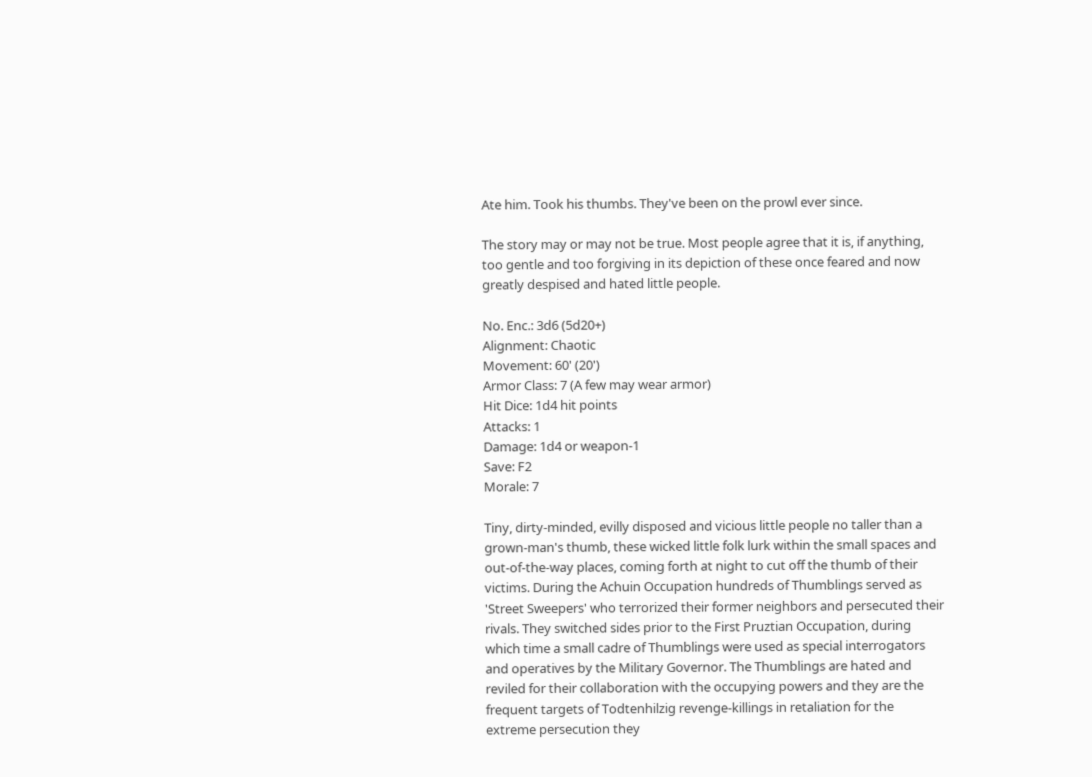Ate him. Took his thumbs. They've been on the prowl ever since.

The story may or may not be true. Most people agree that it is, if anything, too gentle and too forgiving in its depiction of these once feared and now greatly despised and hated little people.

No. Enc.: 3d6 (5d20+)
Alignment: Chaotic
Movement: 60' (20')
Armor Class: 7 (A few may wear armor)
Hit Dice: 1d4 hit points
Attacks: 1
Damage: 1d4 or weapon-1
Save: F2
Morale: 7

Tiny, dirty-minded, evilly disposed and vicious little people no taller than a grown-man's thumb, these wicked little folk lurk within the small spaces and out-of-the-way places, coming forth at night to cut off the thumb of their victims. During the Achuin Occupation hundreds of Thumblings served as 'Street Sweepers' who terrorized their former neighbors and persecuted their rivals. They switched sides prior to the First Pruztian Occupation, during which time a small cadre of Thumblings were used as special interrogators and operatives by the Military Governor. The Thumblings are hated and reviled for their collaboration with the occupying powers and they are the frequent targets of Todtenhilzig revenge-killings in retaliation for the extreme persecution they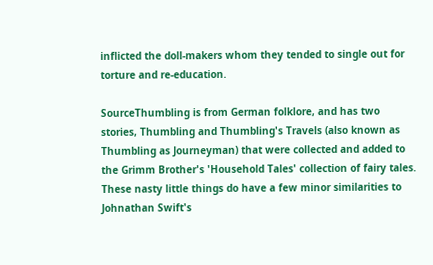inflicted the doll-makers whom they tended to single out for torture and re-education.

SourceThumbling is from German folklore, and has two stories, Thumbling and Thumbling's Travels (also known as Thumbling as Journeyman) that were collected and added to the Grimm Brother's 'Household Tales' collection of fairy tales. These nasty little things do have a few minor similarities to Johnathan Swift's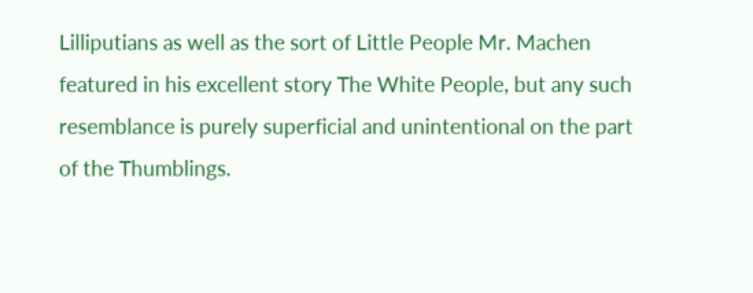Lilliputians as well as the sort of Little People Mr. Machen featured in his excellent story The White People, but any such resemblance is purely superficial and unintentional on the part of the Thumblings.